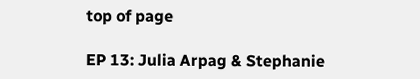top of page

EP 13: Julia Arpag & Stephanie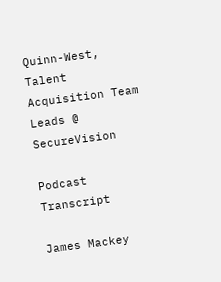Quinn-West, Talent Acquisition Team Leads @ SecureVision

Podcast Transcript

James Mackey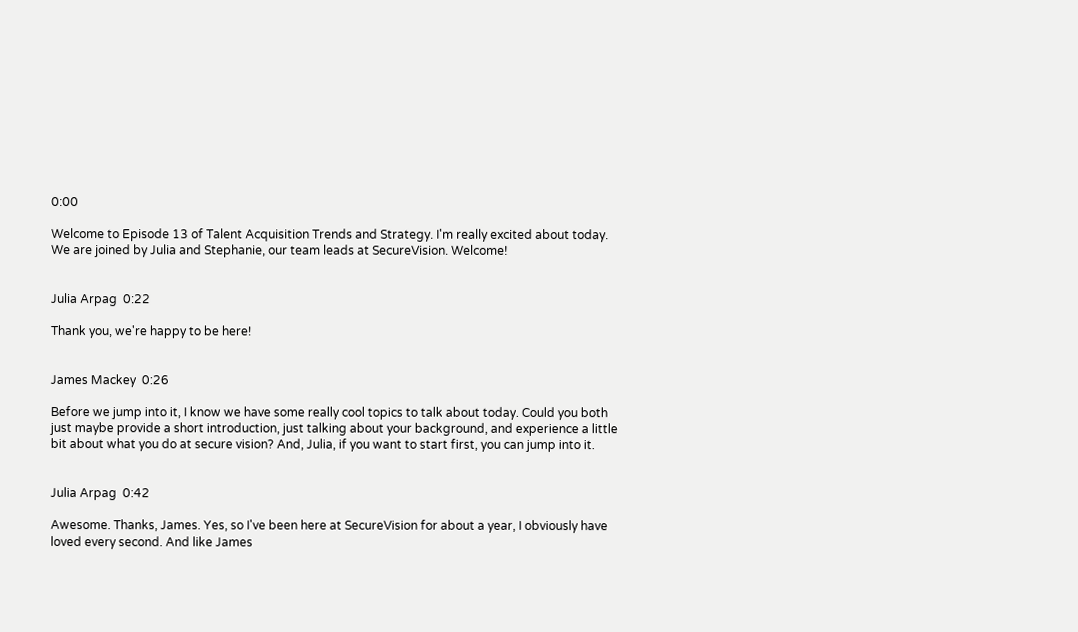0:00

Welcome to Episode 13 of Talent Acquisition Trends and Strategy. I'm really excited about today. We are joined by Julia and Stephanie, our team leads at SecureVision. Welcome!


Julia Arpag  0:22

Thank you, we're happy to be here!


James Mackey  0:26

Before we jump into it, I know we have some really cool topics to talk about today. Could you both just maybe provide a short introduction, just talking about your background, and experience a little bit about what you do at secure vision? And, Julia, if you want to start first, you can jump into it.


Julia Arpag  0:42

Awesome. Thanks, James. Yes, so I've been here at SecureVision for about a year, I obviously have loved every second. And like James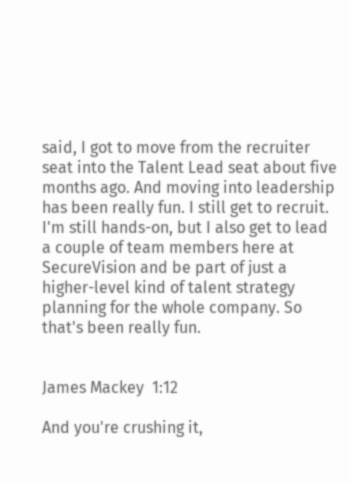said, I got to move from the recruiter seat into the Talent Lead seat about five months ago. And moving into leadership has been really fun. I still get to recruit. I'm still hands-on, but I also get to lead a couple of team members here at SecureVision and be part of just a higher-level kind of talent strategy planning for the whole company. So that's been really fun.


James Mackey  1:12

And you're crushing it,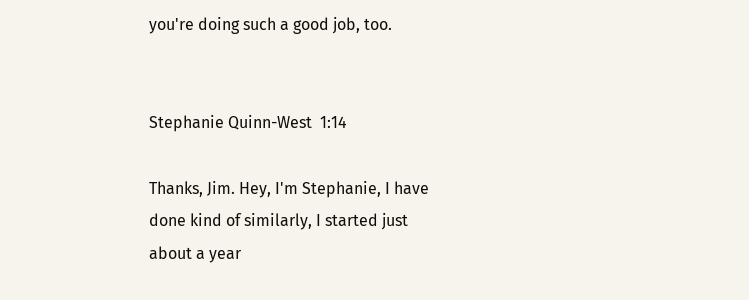you're doing such a good job, too.


Stephanie Quinn-West  1:14

Thanks, Jim. Hey, I'm Stephanie, I have done kind of similarly, I started just about a year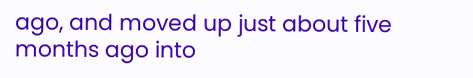ago, and moved up just about five months ago into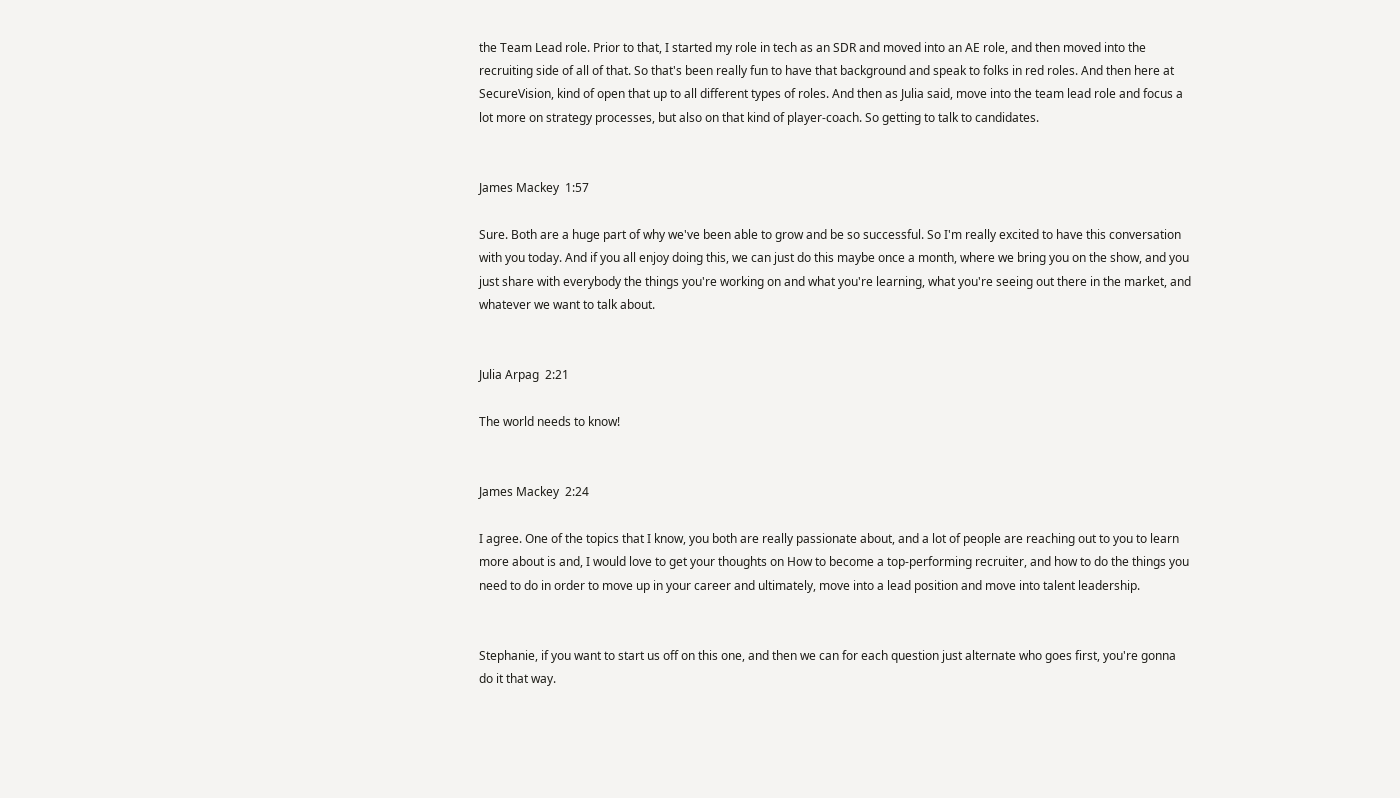the Team Lead role. Prior to that, I started my role in tech as an SDR and moved into an AE role, and then moved into the recruiting side of all of that. So that's been really fun to have that background and speak to folks in red roles. And then here at SecureVision, kind of open that up to all different types of roles. And then as Julia said, move into the team lead role and focus a lot more on strategy processes, but also on that kind of player-coach. So getting to talk to candidates.


James Mackey  1:57

Sure. Both are a huge part of why we've been able to grow and be so successful. So I'm really excited to have this conversation with you today. And if you all enjoy doing this, we can just do this maybe once a month, where we bring you on the show, and you just share with everybody the things you're working on and what you're learning, what you're seeing out there in the market, and whatever we want to talk about.


Julia Arpag  2:21

The world needs to know!


James Mackey  2:24

I agree. One of the topics that I know, you both are really passionate about, and a lot of people are reaching out to you to learn more about is and, I would love to get your thoughts on How to become a top-performing recruiter, and how to do the things you need to do in order to move up in your career and ultimately, move into a lead position and move into talent leadership.


Stephanie, if you want to start us off on this one, and then we can for each question just alternate who goes first, you're gonna do it that way.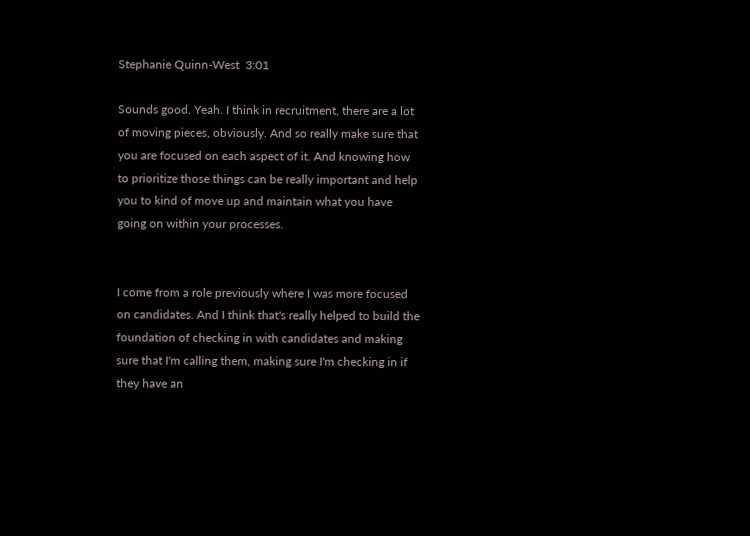Stephanie Quinn-West  3:01

Sounds good. Yeah. I think in recruitment, there are a lot of moving pieces, obviously. And so really make sure that you are focused on each aspect of it. And knowing how to prioritize those things can be really important and help you to kind of move up and maintain what you have going on within your processes.


I come from a role previously where I was more focused on candidates. And I think that's really helped to build the foundation of checking in with candidates and making sure that I'm calling them, making sure I'm checking in if they have an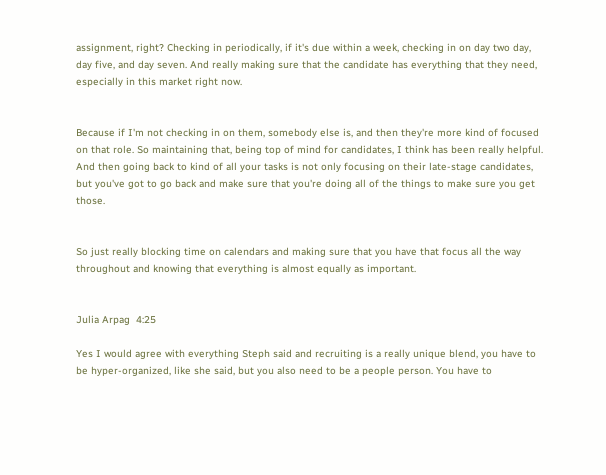assignment, right? Checking in periodically, if it's due within a week, checking in on day two day, day five, and day seven. And really making sure that the candidate has everything that they need, especially in this market right now.


Because if I'm not checking in on them, somebody else is, and then they're more kind of focused on that role. So maintaining that, being top of mind for candidates, I think has been really helpful. And then going back to kind of all your tasks is not only focusing on their late-stage candidates, but you've got to go back and make sure that you're doing all of the things to make sure you get those.


So just really blocking time on calendars and making sure that you have that focus all the way throughout and knowing that everything is almost equally as important.


Julia Arpag  4:25

Yes I would agree with everything Steph said and recruiting is a really unique blend, you have to be hyper-organized, like she said, but you also need to be a people person. You have to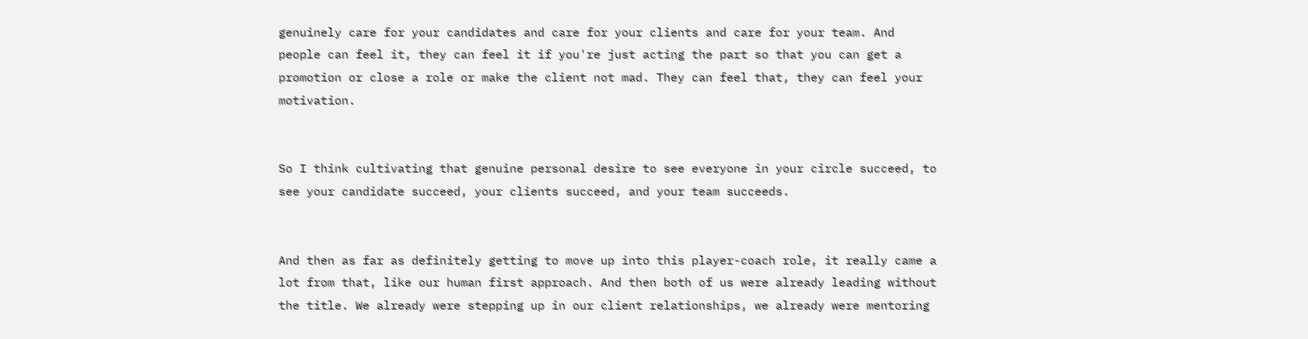genuinely care for your candidates and care for your clients and care for your team. And people can feel it, they can feel it if you're just acting the part so that you can get a promotion or close a role or make the client not mad. They can feel that, they can feel your motivation.


So I think cultivating that genuine personal desire to see everyone in your circle succeed, to see your candidate succeed, your clients succeed, and your team succeeds.


And then as far as definitely getting to move up into this player-coach role, it really came a lot from that, like our human first approach. And then both of us were already leading without the title. We already were stepping up in our client relationships, we already were mentoring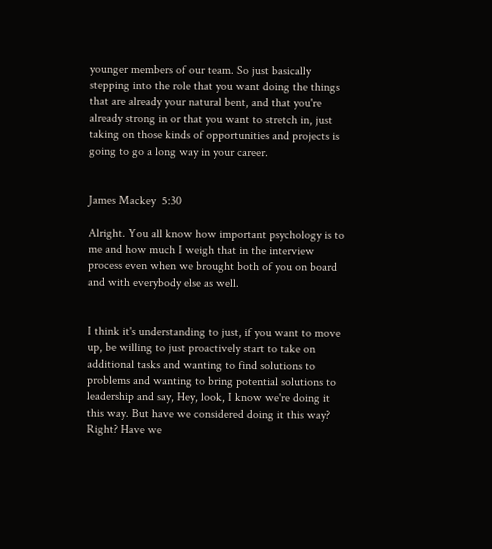younger members of our team. So just basically stepping into the role that you want doing the things that are already your natural bent, and that you're already strong in or that you want to stretch in, just taking on those kinds of opportunities and projects is going to go a long way in your career.


James Mackey  5:30

Alright. You all know how important psychology is to me and how much I weigh that in the interview process even when we brought both of you on board and with everybody else as well.


I think it's understanding to just, if you want to move up, be willing to just proactively start to take on additional tasks and wanting to find solutions to problems and wanting to bring potential solutions to leadership and say, Hey, look, I know we're doing it this way. But have we considered doing it this way? Right? Have we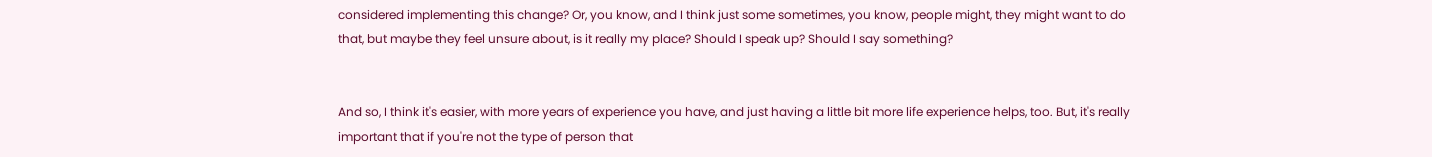considered implementing this change? Or, you know, and I think just some sometimes, you know, people might, they might want to do that, but maybe they feel unsure about, is it really my place? Should I speak up? Should I say something?


And so, I think it's easier, with more years of experience you have, and just having a little bit more life experience helps, too. But, it's really important that if you're not the type of person that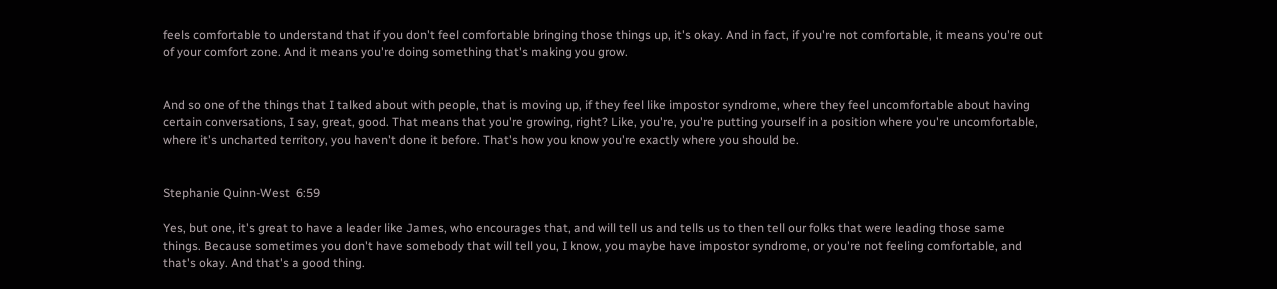feels comfortable to understand that if you don't feel comfortable bringing those things up, it's okay. And in fact, if you're not comfortable, it means you're out of your comfort zone. And it means you're doing something that's making you grow.


And so one of the things that I talked about with people, that is moving up, if they feel like impostor syndrome, where they feel uncomfortable about having certain conversations, I say, great, good. That means that you're growing, right? Like, you're, you're putting yourself in a position where you're uncomfortable, where it's uncharted territory, you haven't done it before. That's how you know you're exactly where you should be.


Stephanie Quinn-West  6:59

Yes, but one, it's great to have a leader like James, who encourages that, and will tell us and tells us to then tell our folks that were leading those same things. Because sometimes you don't have somebody that will tell you, I know, you maybe have impostor syndrome, or you're not feeling comfortable, and that's okay. And that's a good thing.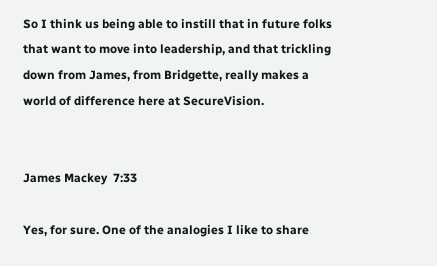So I think us being able to instill that in future folks that want to move into leadership, and that trickling down from James, from Bridgette, really makes a world of difference here at SecureVision.


James Mackey  7:33

Yes, for sure. One of the analogies I like to share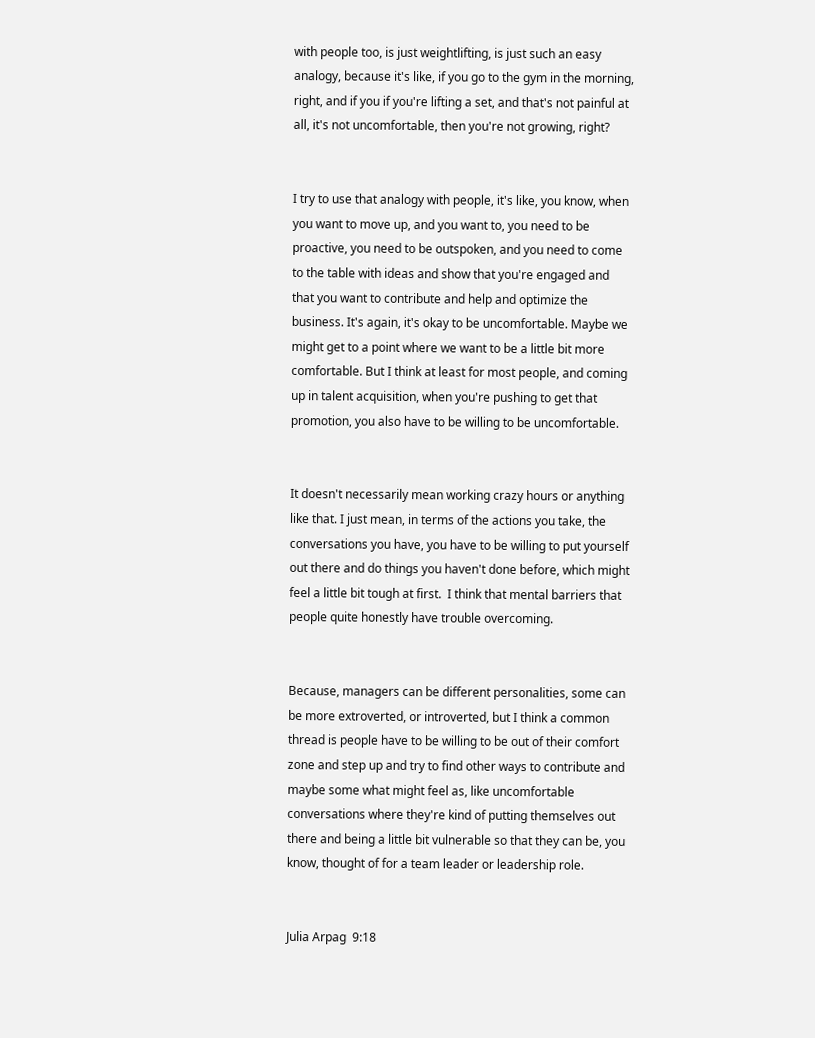with people too, is just weightlifting, is just such an easy analogy, because it's like, if you go to the gym in the morning, right, and if you if you're lifting a set, and that's not painful at all, it's not uncomfortable, then you're not growing, right?


I try to use that analogy with people, it's like, you know, when you want to move up, and you want to, you need to be proactive, you need to be outspoken, and you need to come to the table with ideas and show that you're engaged and that you want to contribute and help and optimize the business. It's again, it's okay to be uncomfortable. Maybe we might get to a point where we want to be a little bit more comfortable. But I think at least for most people, and coming up in talent acquisition, when you're pushing to get that promotion, you also have to be willing to be uncomfortable.


It doesn't necessarily mean working crazy hours or anything like that. I just mean, in terms of the actions you take, the conversations you have, you have to be willing to put yourself out there and do things you haven't done before, which might feel a little bit tough at first.  I think that mental barriers that people quite honestly have trouble overcoming.


Because, managers can be different personalities, some can be more extroverted, or introverted, but I think a common thread is people have to be willing to be out of their comfort zone and step up and try to find other ways to contribute and maybe some what might feel as, like uncomfortable conversations where they're kind of putting themselves out there and being a little bit vulnerable so that they can be, you know, thought of for a team leader or leadership role.


Julia Arpag  9:18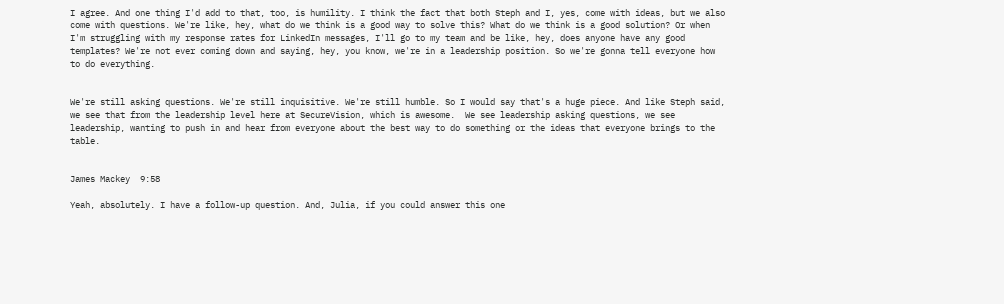I agree. And one thing I'd add to that, too, is humility. I think the fact that both Steph and I, yes, come with ideas, but we also come with questions. We're like, hey, what do we think is a good way to solve this? What do we think is a good solution? Or when I'm struggling with my response rates for LinkedIn messages, I'll go to my team and be like, hey, does anyone have any good templates? We're not ever coming down and saying, hey, you know, we're in a leadership position. So we're gonna tell everyone how to do everything.


We're still asking questions. We're still inquisitive. We're still humble. So I would say that's a huge piece. And like Steph said, we see that from the leadership level here at SecureVision, which is awesome.  We see leadership asking questions, we see leadership, wanting to push in and hear from everyone about the best way to do something or the ideas that everyone brings to the table.


James Mackey  9:58

Yeah, absolutely. I have a follow-up question. And, Julia, if you could answer this one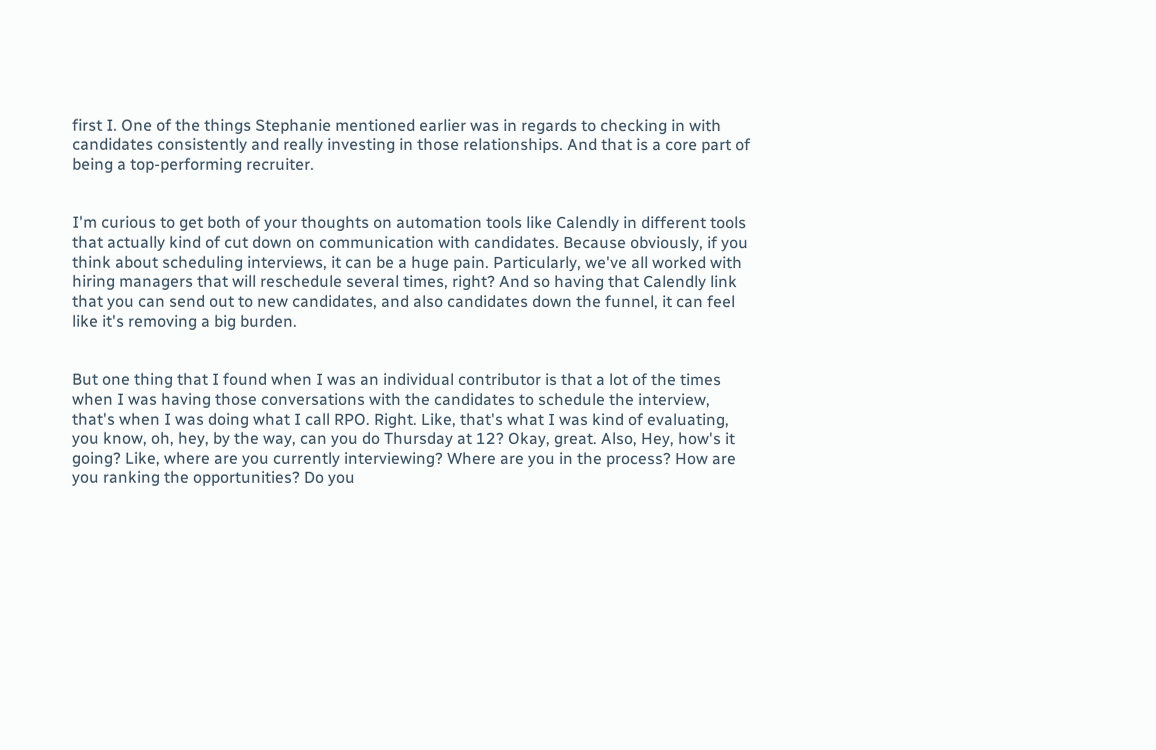first I. One of the things Stephanie mentioned earlier was in regards to checking in with candidates consistently and really investing in those relationships. And that is a core part of being a top-performing recruiter.


I'm curious to get both of your thoughts on automation tools like Calendly in different tools that actually kind of cut down on communication with candidates. Because obviously, if you think about scheduling interviews, it can be a huge pain. Particularly, we've all worked with hiring managers that will reschedule several times, right? And so having that Calendly link that you can send out to new candidates, and also candidates down the funnel, it can feel like it's removing a big burden.


But one thing that I found when I was an individual contributor is that a lot of the times when I was having those conversations with the candidates to schedule the interview, that's when I was doing what I call RPO. Right. Like, that's what I was kind of evaluating, you know, oh, hey, by the way, can you do Thursday at 12? Okay, great. Also, Hey, how's it going? Like, where are you currently interviewing? Where are you in the process? How are you ranking the opportunities? Do you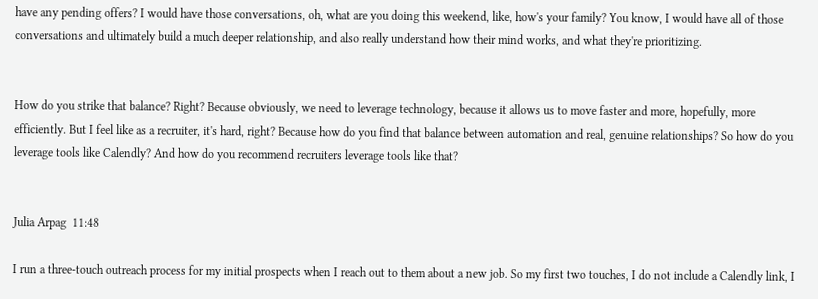have any pending offers? I would have those conversations, oh, what are you doing this weekend, like, how's your family? You know, I would have all of those conversations and ultimately build a much deeper relationship, and also really understand how their mind works, and what they're prioritizing.


How do you strike that balance? Right? Because obviously, we need to leverage technology, because it allows us to move faster and more, hopefully, more efficiently. But I feel like as a recruiter, it's hard, right? Because how do you find that balance between automation and real, genuine relationships? So how do you leverage tools like Calendly? And how do you recommend recruiters leverage tools like that?


Julia Arpag  11:48

I run a three-touch outreach process for my initial prospects when I reach out to them about a new job. So my first two touches, I do not include a Calendly link, I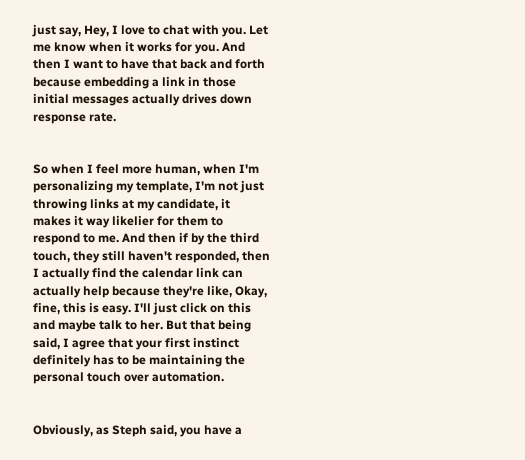just say, Hey, I love to chat with you. Let me know when it works for you. And then I want to have that back and forth because embedding a link in those initial messages actually drives down response rate.


So when I feel more human, when I'm personalizing my template, I'm not just throwing links at my candidate, it makes it way likelier for them to respond to me. And then if by the third touch, they still haven't responded, then I actually find the calendar link can actually help because they're like, Okay, fine, this is easy. I'll just click on this and maybe talk to her. But that being said, I agree that your first instinct definitely has to be maintaining the personal touch over automation.


Obviously, as Steph said, you have a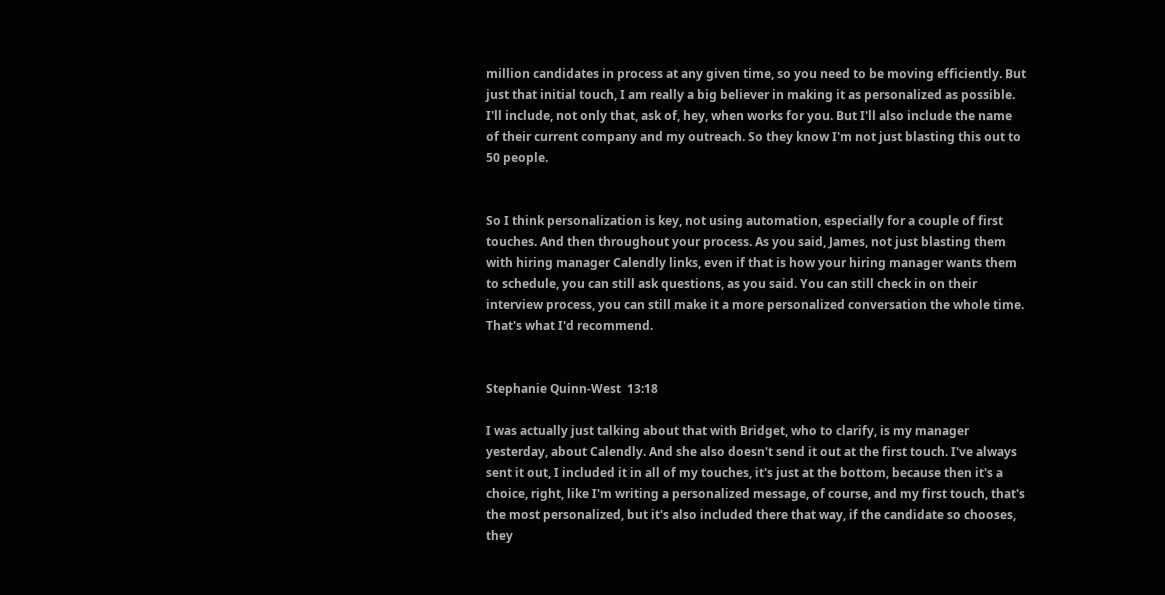million candidates in process at any given time, so you need to be moving efficiently. But just that initial touch, I am really a big believer in making it as personalized as possible. I'll include, not only that, ask of, hey, when works for you. But I'll also include the name of their current company and my outreach. So they know I'm not just blasting this out to 50 people.


So I think personalization is key, not using automation, especially for a couple of first touches. And then throughout your process. As you said, James, not just blasting them with hiring manager Calendly links, even if that is how your hiring manager wants them to schedule, you can still ask questions, as you said. You can still check in on their interview process, you can still make it a more personalized conversation the whole time. That's what I'd recommend.


Stephanie Quinn-West  13:18

I was actually just talking about that with Bridget, who to clarify, is my manager yesterday, about Calendly. And she also doesn't send it out at the first touch. I've always sent it out, I included it in all of my touches, it's just at the bottom, because then it's a choice, right, like I'm writing a personalized message, of course, and my first touch, that's the most personalized, but it's also included there that way, if the candidate so chooses, they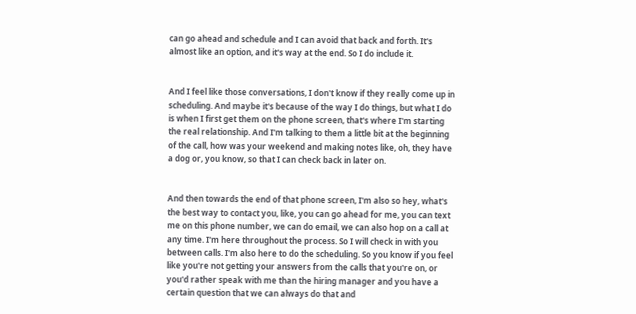can go ahead and schedule and I can avoid that back and forth. It's almost like an option, and it's way at the end. So I do include it.


And I feel like those conversations, I don't know if they really come up in scheduling. And maybe it's because of the way I do things, but what I do is when I first get them on the phone screen, that's where I'm starting the real relationship. And I'm talking to them a little bit at the beginning of the call, how was your weekend and making notes like, oh, they have a dog or, you know, so that I can check back in later on.


And then towards the end of that phone screen, I'm also so hey, what's the best way to contact you, like, you can go ahead for me, you can text me on this phone number, we can do email, we can also hop on a call at any time. I'm here throughout the process. So I will check in with you between calls. I'm also here to do the scheduling. So you know if you feel like you're not getting your answers from the calls that you're on, or you'd rather speak with me than the hiring manager and you have a certain question that we can always do that and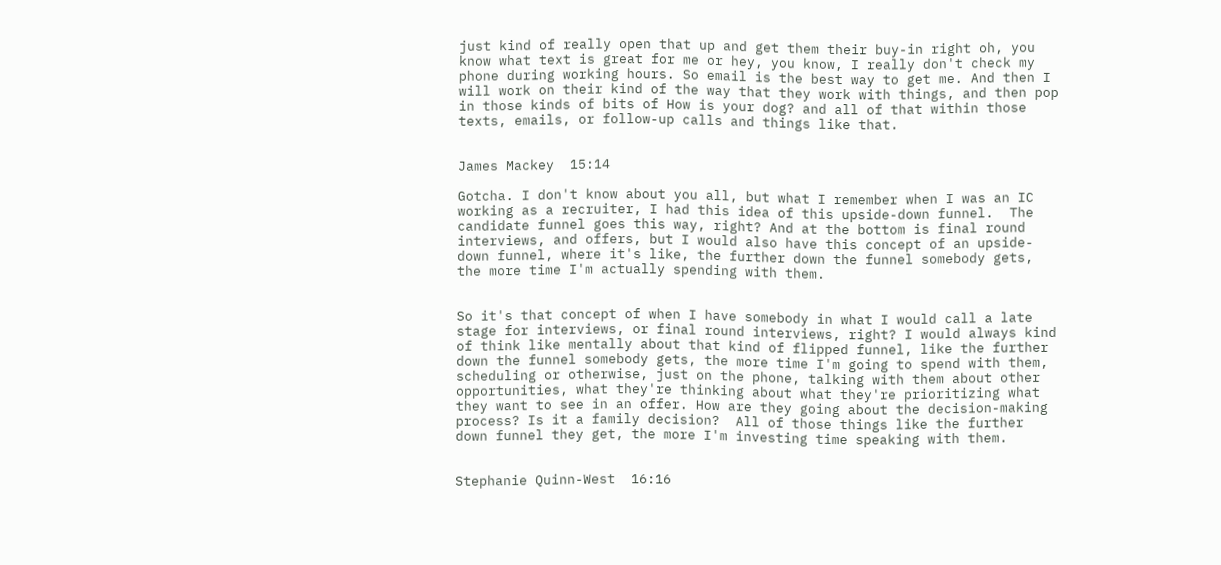just kind of really open that up and get them their buy-in right oh, you know what text is great for me or hey, you know, I really don't check my phone during working hours. So email is the best way to get me. And then I will work on their kind of the way that they work with things, and then pop in those kinds of bits of How is your dog? and all of that within those texts, emails, or follow-up calls and things like that.


James Mackey  15:14

Gotcha. I don't know about you all, but what I remember when I was an IC working as a recruiter, I had this idea of this upside-down funnel.  The candidate funnel goes this way, right? And at the bottom is final round interviews, and offers, but I would also have this concept of an upside-down funnel, where it's like, the further down the funnel somebody gets, the more time I'm actually spending with them.


So it's that concept of when I have somebody in what I would call a late stage for interviews, or final round interviews, right? I would always kind of think like mentally about that kind of flipped funnel, like the further down the funnel somebody gets, the more time I'm going to spend with them, scheduling or otherwise, just on the phone, talking with them about other opportunities, what they're thinking about what they're prioritizing what they want to see in an offer. How are they going about the decision-making process? Is it a family decision?  All of those things like the further down funnel they get, the more I'm investing time speaking with them.


Stephanie Quinn-West  16:16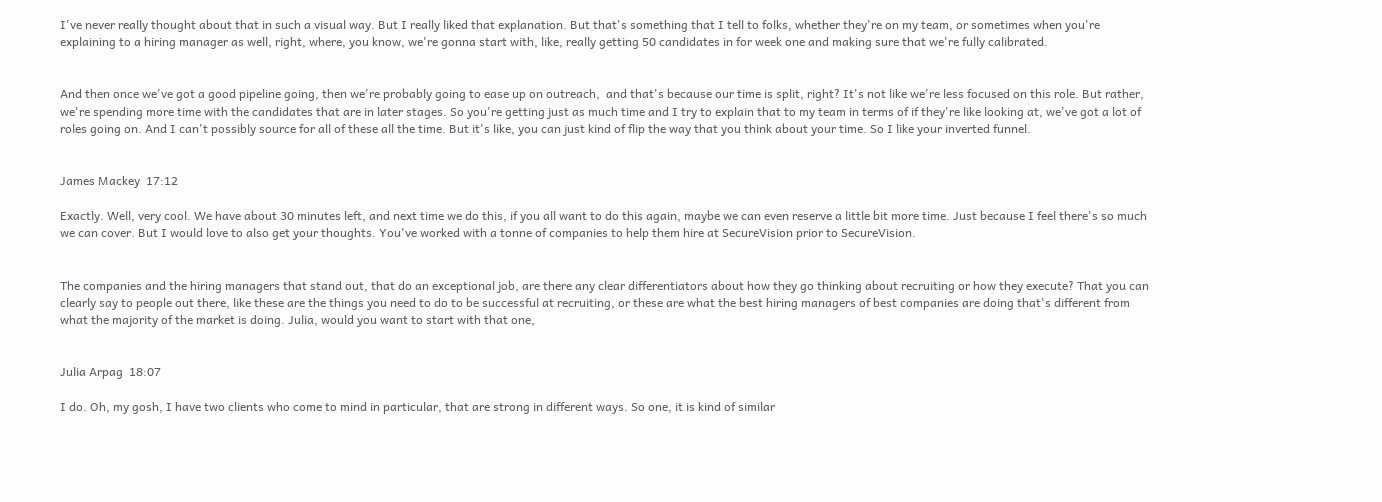I've never really thought about that in such a visual way. But I really liked that explanation. But that's something that I tell to folks, whether they're on my team, or sometimes when you're explaining to a hiring manager as well, right, where, you know, we're gonna start with, like, really getting 50 candidates in for week one and making sure that we're fully calibrated.


And then once we've got a good pipeline going, then we're probably going to ease up on outreach,  and that's because our time is split, right? It's not like we're less focused on this role. But rather, we're spending more time with the candidates that are in later stages. So you're getting just as much time and I try to explain that to my team in terms of if they're like looking at, we've got a lot of roles going on. And I can't possibly source for all of these all the time. But it's like, you can just kind of flip the way that you think about your time. So I like your inverted funnel.


James Mackey  17:12

Exactly. Well, very cool. We have about 30 minutes left, and next time we do this, if you all want to do this again, maybe we can even reserve a little bit more time. Just because I feel there's so much we can cover. But I would love to also get your thoughts. You've worked with a tonne of companies to help them hire at SecureVision prior to SecureVision.


The companies and the hiring managers that stand out, that do an exceptional job, are there any clear differentiators about how they go thinking about recruiting or how they execute? That you can clearly say to people out there, like these are the things you need to do to be successful at recruiting, or these are what the best hiring managers of best companies are doing that's different from what the majority of the market is doing. Julia, would you want to start with that one,


Julia Arpag  18:07

I do. Oh, my gosh, I have two clients who come to mind in particular, that are strong in different ways. So one, it is kind of similar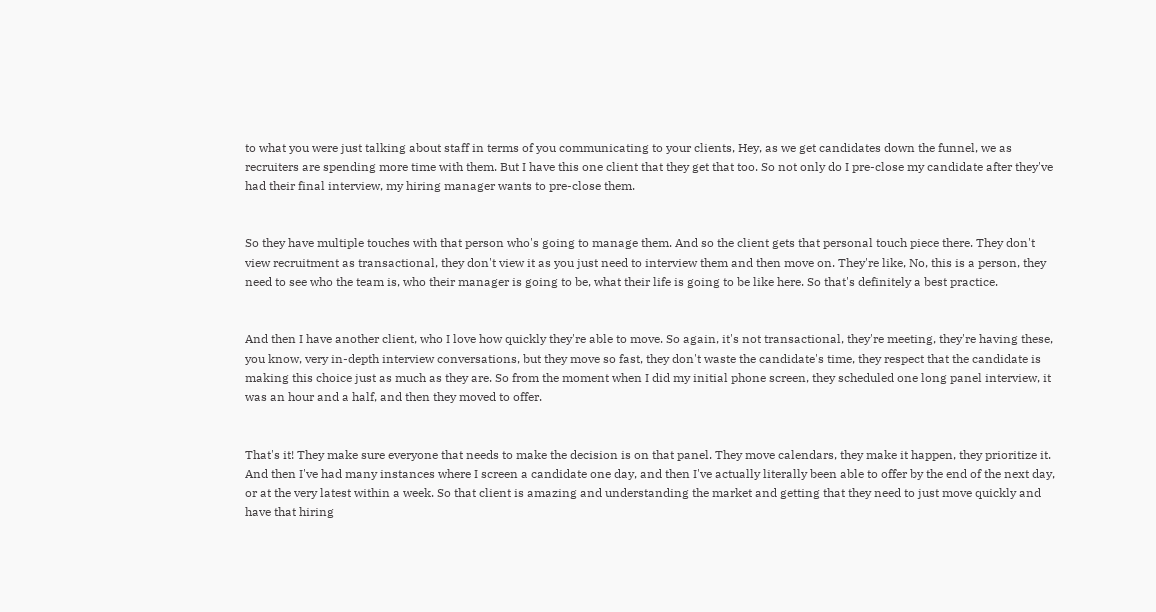to what you were just talking about staff in terms of you communicating to your clients, Hey, as we get candidates down the funnel, we as recruiters are spending more time with them. But I have this one client that they get that too. So not only do I pre-close my candidate after they've had their final interview, my hiring manager wants to pre-close them.


So they have multiple touches with that person who's going to manage them. And so the client gets that personal touch piece there. They don't view recruitment as transactional, they don't view it as you just need to interview them and then move on. They're like, No, this is a person, they need to see who the team is, who their manager is going to be, what their life is going to be like here. So that's definitely a best practice.


And then I have another client, who I love how quickly they're able to move. So again, it's not transactional, they're meeting, they're having these, you know, very in-depth interview conversations, but they move so fast, they don't waste the candidate's time, they respect that the candidate is making this choice just as much as they are. So from the moment when I did my initial phone screen, they scheduled one long panel interview, it was an hour and a half, and then they moved to offer.


That's it! They make sure everyone that needs to make the decision is on that panel. They move calendars, they make it happen, they prioritize it. And then I've had many instances where I screen a candidate one day, and then I've actually literally been able to offer by the end of the next day, or at the very latest within a week. So that client is amazing and understanding the market and getting that they need to just move quickly and have that hiring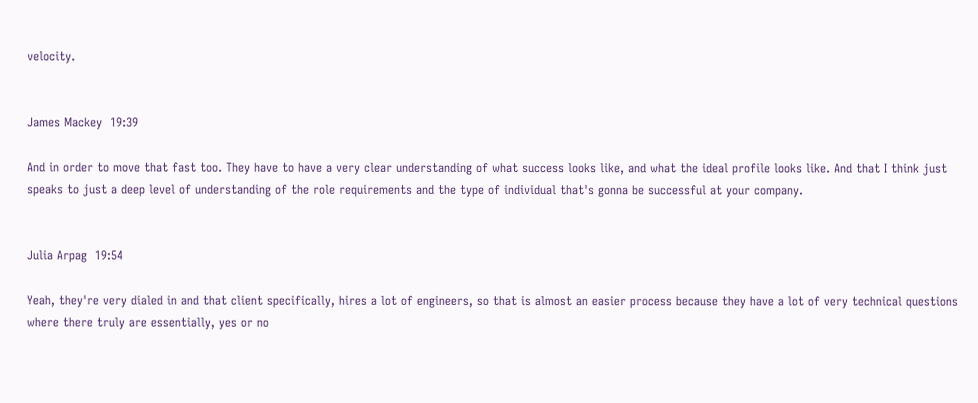velocity.


James Mackey  19:39

And in order to move that fast too. They have to have a very clear understanding of what success looks like, and what the ideal profile looks like. And that I think just speaks to just a deep level of understanding of the role requirements and the type of individual that's gonna be successful at your company.


Julia Arpag  19:54

Yeah, they're very dialed in and that client specifically, hires a lot of engineers, so that is almost an easier process because they have a lot of very technical questions where there truly are essentially, yes or no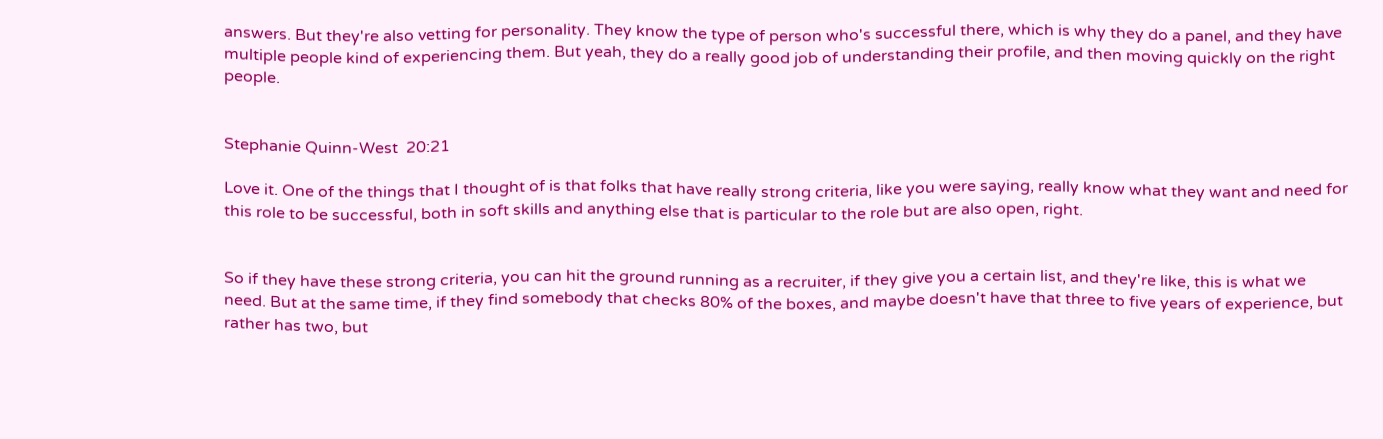answers. But they're also vetting for personality. They know the type of person who's successful there, which is why they do a panel, and they have multiple people kind of experiencing them. But yeah, they do a really good job of understanding their profile, and then moving quickly on the right people.


Stephanie Quinn-West  20:21

Love it. One of the things that I thought of is that folks that have really strong criteria, like you were saying, really know what they want and need for this role to be successful, both in soft skills and anything else that is particular to the role but are also open, right.


So if they have these strong criteria, you can hit the ground running as a recruiter, if they give you a certain list, and they're like, this is what we need. But at the same time, if they find somebody that checks 80% of the boxes, and maybe doesn't have that three to five years of experience, but rather has two, but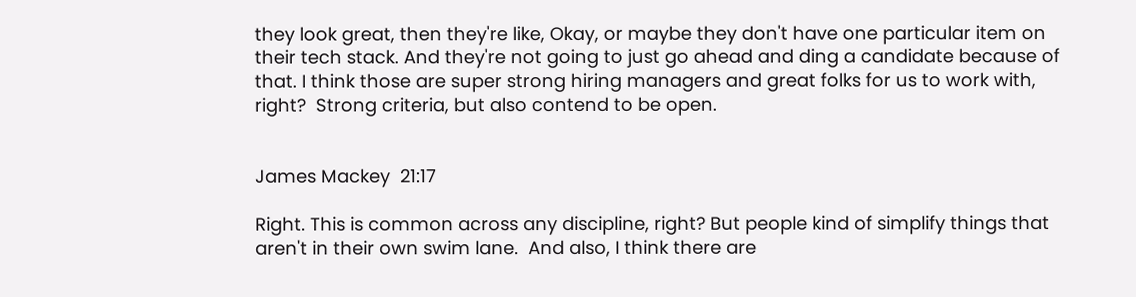they look great, then they're like, Okay, or maybe they don't have one particular item on their tech stack. And they're not going to just go ahead and ding a candidate because of that. I think those are super strong hiring managers and great folks for us to work with, right?  Strong criteria, but also contend to be open.


James Mackey  21:17

Right. This is common across any discipline, right? But people kind of simplify things that aren't in their own swim lane.  And also, I think there are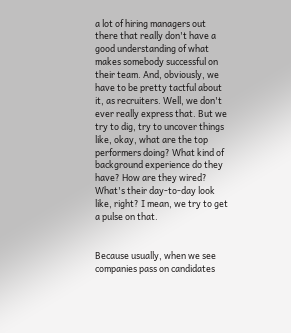a lot of hiring managers out there that really don't have a good understanding of what makes somebody successful on their team. And, obviously, we have to be pretty tactful about it, as recruiters. Well, we don't ever really express that. But we try to dig, try to uncover things like, okay, what are the top performers doing? What kind of background experience do they have? How are they wired? What's their day-to-day look like, right? I mean, we try to get a pulse on that.


Because usually, when we see companies pass on candidates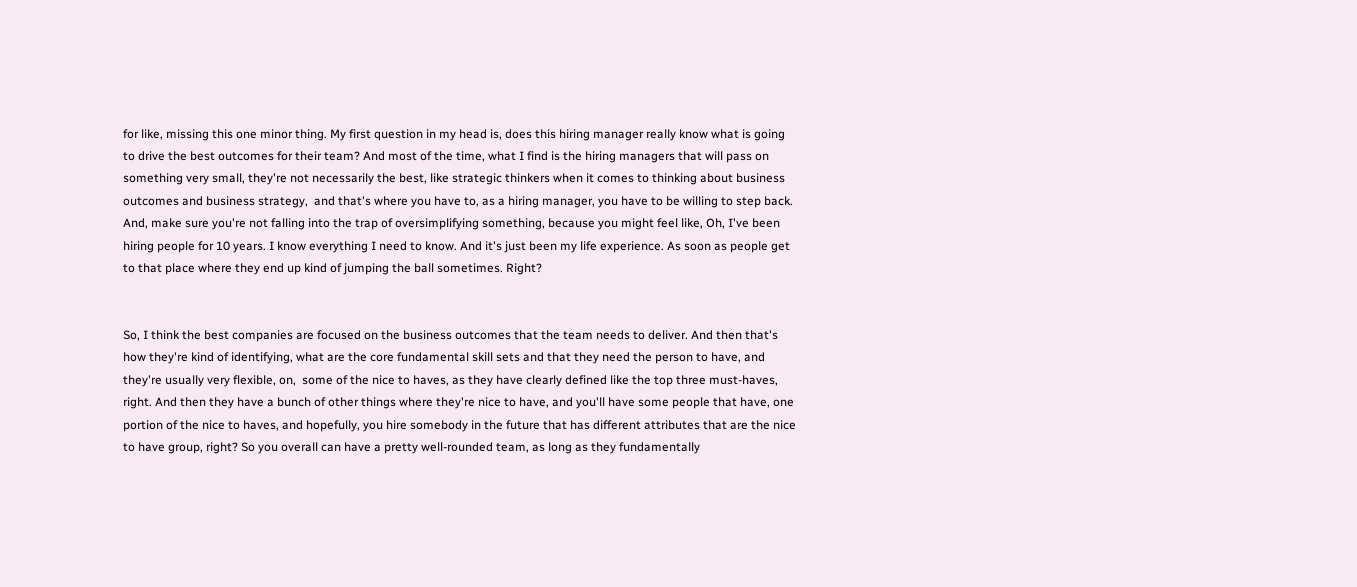for like, missing this one minor thing. My first question in my head is, does this hiring manager really know what is going to drive the best outcomes for their team? And most of the time, what I find is the hiring managers that will pass on something very small, they're not necessarily the best, like strategic thinkers when it comes to thinking about business outcomes and business strategy,  and that's where you have to, as a hiring manager, you have to be willing to step back. And, make sure you're not falling into the trap of oversimplifying something, because you might feel like, Oh, I've been hiring people for 10 years. I know everything I need to know. And it's just been my life experience. As soon as people get to that place where they end up kind of jumping the ball sometimes. Right?


So, I think the best companies are focused on the business outcomes that the team needs to deliver. And then that's how they're kind of identifying, what are the core fundamental skill sets and that they need the person to have, and they're usually very flexible, on,  some of the nice to haves, as they have clearly defined like the top three must-haves, right. And then they have a bunch of other things where they're nice to have, and you'll have some people that have, one portion of the nice to haves, and hopefully, you hire somebody in the future that has different attributes that are the nice to have group, right? So you overall can have a pretty well-rounded team, as long as they fundamentally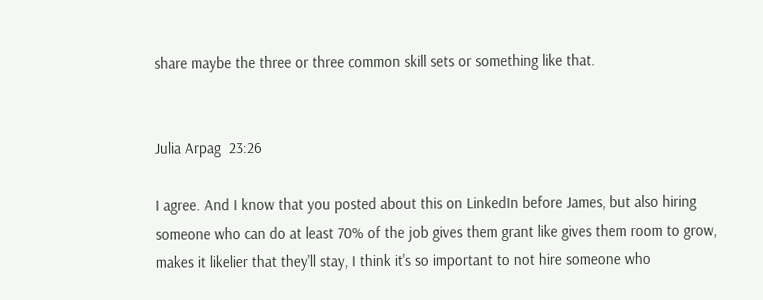share maybe the three or three common skill sets or something like that.


Julia Arpag  23:26

I agree. And I know that you posted about this on LinkedIn before James, but also hiring someone who can do at least 70% of the job gives them grant like gives them room to grow, makes it likelier that they'll stay, I think it's so important to not hire someone who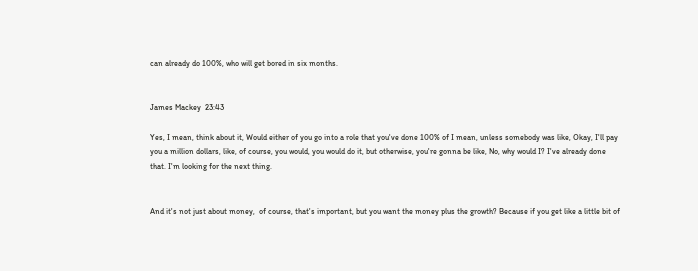can already do 100%, who will get bored in six months.


James Mackey  23:43

Yes, I mean, think about it, Would either of you go into a role that you've done 100% of I mean, unless somebody was like, Okay, I'll pay you a million dollars, like, of course, you would, you would do it, but otherwise, you're gonna be like, No, why would I? I've already done that. I'm looking for the next thing.


And it's not just about money,  of course, that's important, but you want the money plus the growth? Because if you get like a little bit of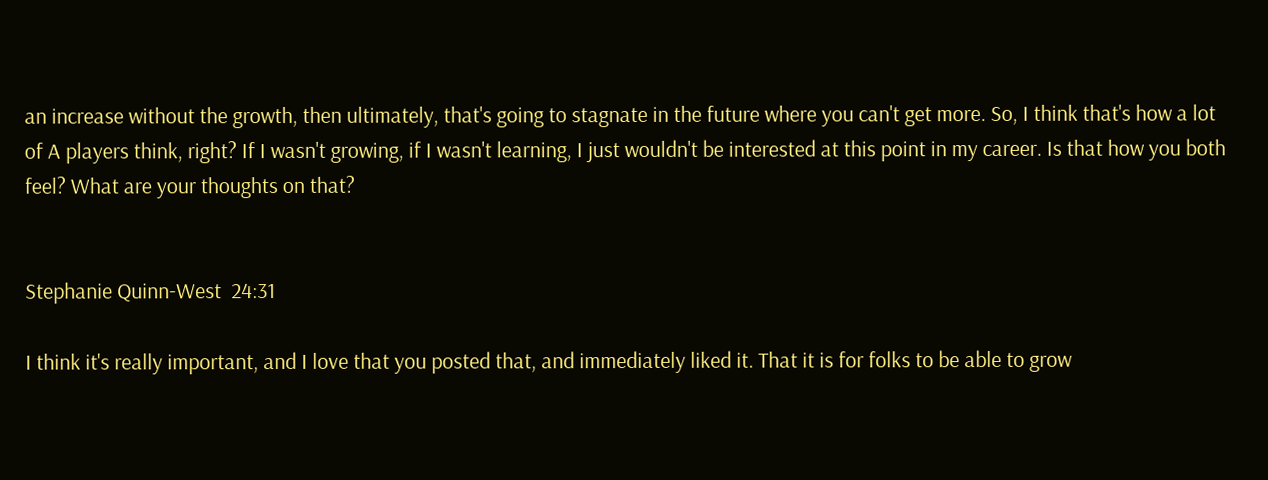an increase without the growth, then ultimately, that's going to stagnate in the future where you can't get more. So, I think that's how a lot of A players think, right? If I wasn't growing, if I wasn't learning, I just wouldn't be interested at this point in my career. Is that how you both feel? What are your thoughts on that?


Stephanie Quinn-West  24:31

I think it's really important, and I love that you posted that, and immediately liked it. That it is for folks to be able to grow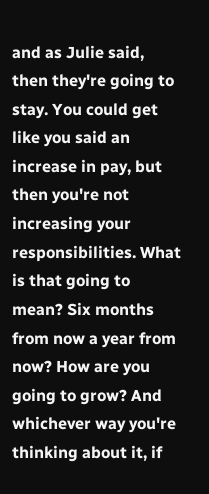and as Julie said, then they're going to stay. You could get like you said an increase in pay, but then you're not increasing your responsibilities. What is that going to mean? Six months from now a year from now? How are you going to grow? And whichever way you're thinking about it, if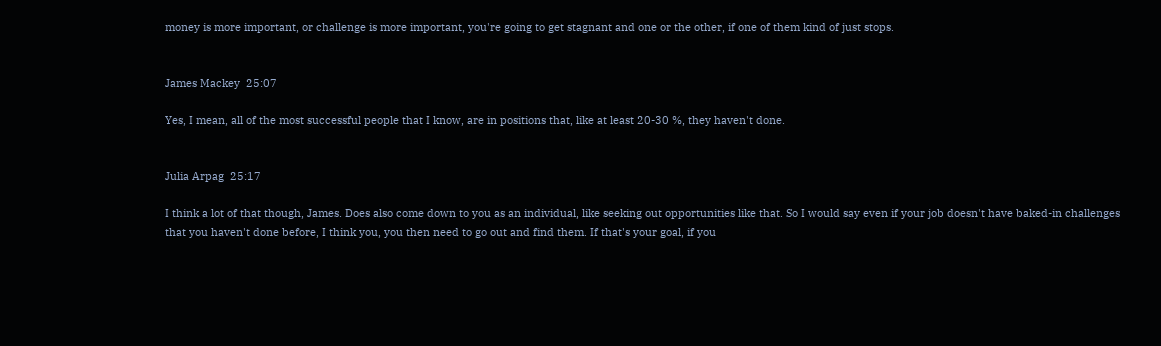money is more important, or challenge is more important, you're going to get stagnant and one or the other, if one of them kind of just stops.


James Mackey  25:07

Yes, I mean, all of the most successful people that I know, are in positions that, like at least 20-30 %, they haven't done.


Julia Arpag  25:17

I think a lot of that though, James. Does also come down to you as an individual, like seeking out opportunities like that. So I would say even if your job doesn't have baked-in challenges that you haven't done before, I think you, you then need to go out and find them. If that's your goal, if you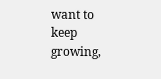want to keep growing,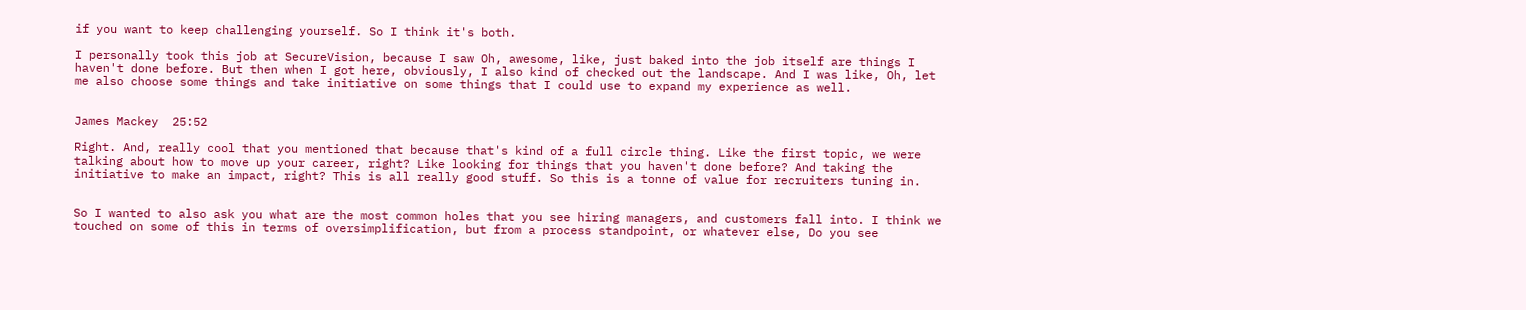if you want to keep challenging yourself. So I think it's both.

I personally took this job at SecureVision, because I saw Oh, awesome, like, just baked into the job itself are things I haven't done before. But then when I got here, obviously, I also kind of checked out the landscape. And I was like, Oh, let me also choose some things and take initiative on some things that I could use to expand my experience as well.


James Mackey  25:52

Right. And, really cool that you mentioned that because that's kind of a full circle thing. Like the first topic, we were talking about how to move up your career, right? Like looking for things that you haven't done before? And taking the initiative to make an impact, right? This is all really good stuff. So this is a tonne of value for recruiters tuning in.


So I wanted to also ask you what are the most common holes that you see hiring managers, and customers fall into. I think we touched on some of this in terms of oversimplification, but from a process standpoint, or whatever else, Do you see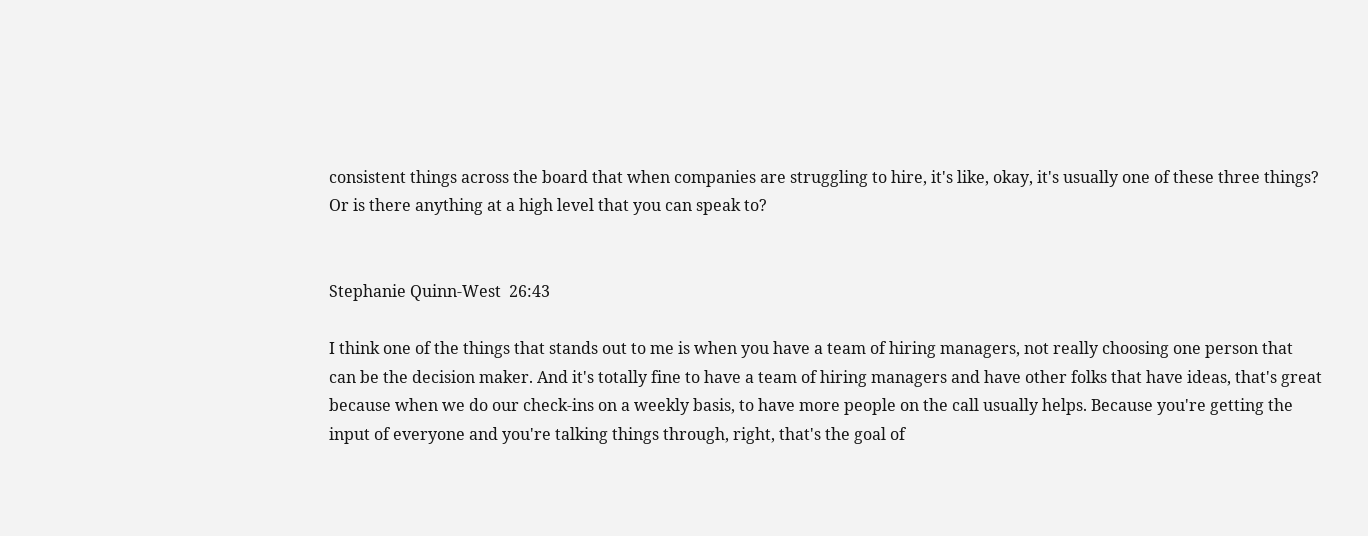consistent things across the board that when companies are struggling to hire, it's like, okay, it's usually one of these three things? Or is there anything at a high level that you can speak to?


Stephanie Quinn-West  26:43

I think one of the things that stands out to me is when you have a team of hiring managers, not really choosing one person that can be the decision maker. And it's totally fine to have a team of hiring managers and have other folks that have ideas, that's great because when we do our check-ins on a weekly basis, to have more people on the call usually helps. Because you're getting the input of everyone and you're talking things through, right, that's the goal of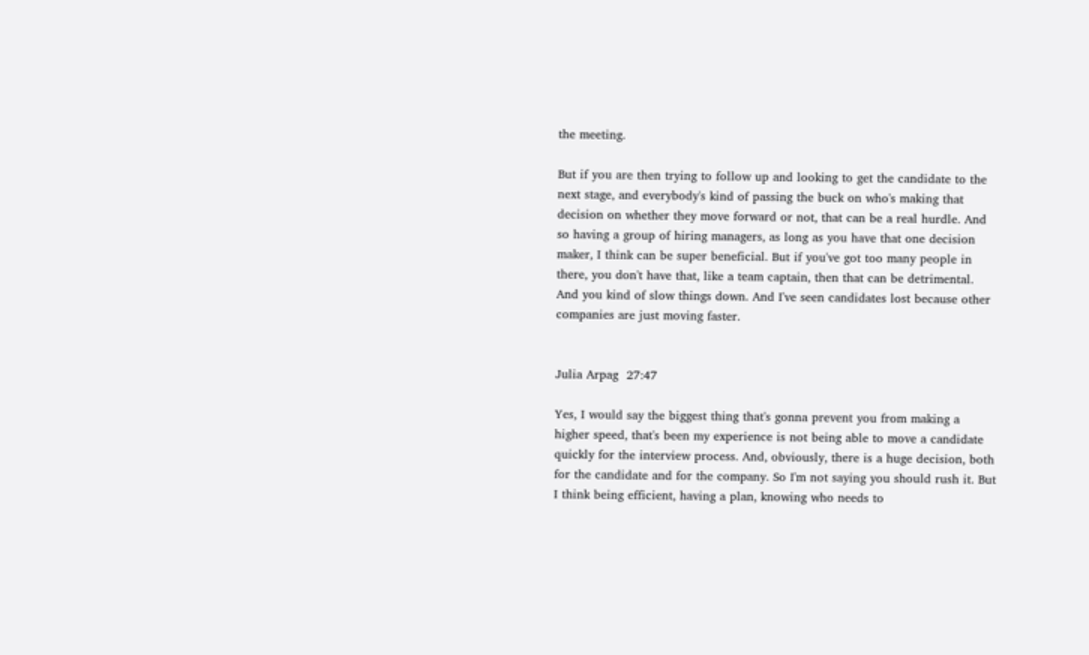the meeting.

But if you are then trying to follow up and looking to get the candidate to the next stage, and everybody's kind of passing the buck on who's making that decision on whether they move forward or not, that can be a real hurdle. And so having a group of hiring managers, as long as you have that one decision maker, I think can be super beneficial. But if you've got too many people in there, you don't have that, like a team captain, then that can be detrimental. And you kind of slow things down. And I've seen candidates lost because other companies are just moving faster.


Julia Arpag  27:47

Yes, I would say the biggest thing that's gonna prevent you from making a higher speed, that's been my experience is not being able to move a candidate quickly for the interview process. And, obviously, there is a huge decision, both for the candidate and for the company. So I'm not saying you should rush it. But I think being efficient, having a plan, knowing who needs to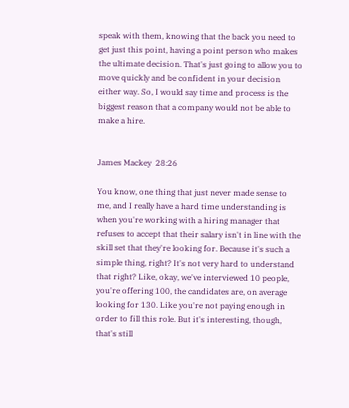speak with them, knowing that the back you need to get just this point, having a point person who makes the ultimate decision. That's just going to allow you to move quickly and be confident in your decision either way. So, I would say time and process is the biggest reason that a company would not be able to make a hire.


James Mackey  28:26

You know, one thing that just never made sense to me, and I really have a hard time understanding is when you're working with a hiring manager that refuses to accept that their salary isn't in line with the skill set that they're looking for. Because it's such a simple thing, right? It's not very hard to understand that right? Like, okay, we've interviewed 10 people, you're offering 100, the candidates are, on average looking for 130. Like you're not paying enough in order to fill this role. But it's interesting, though, that's still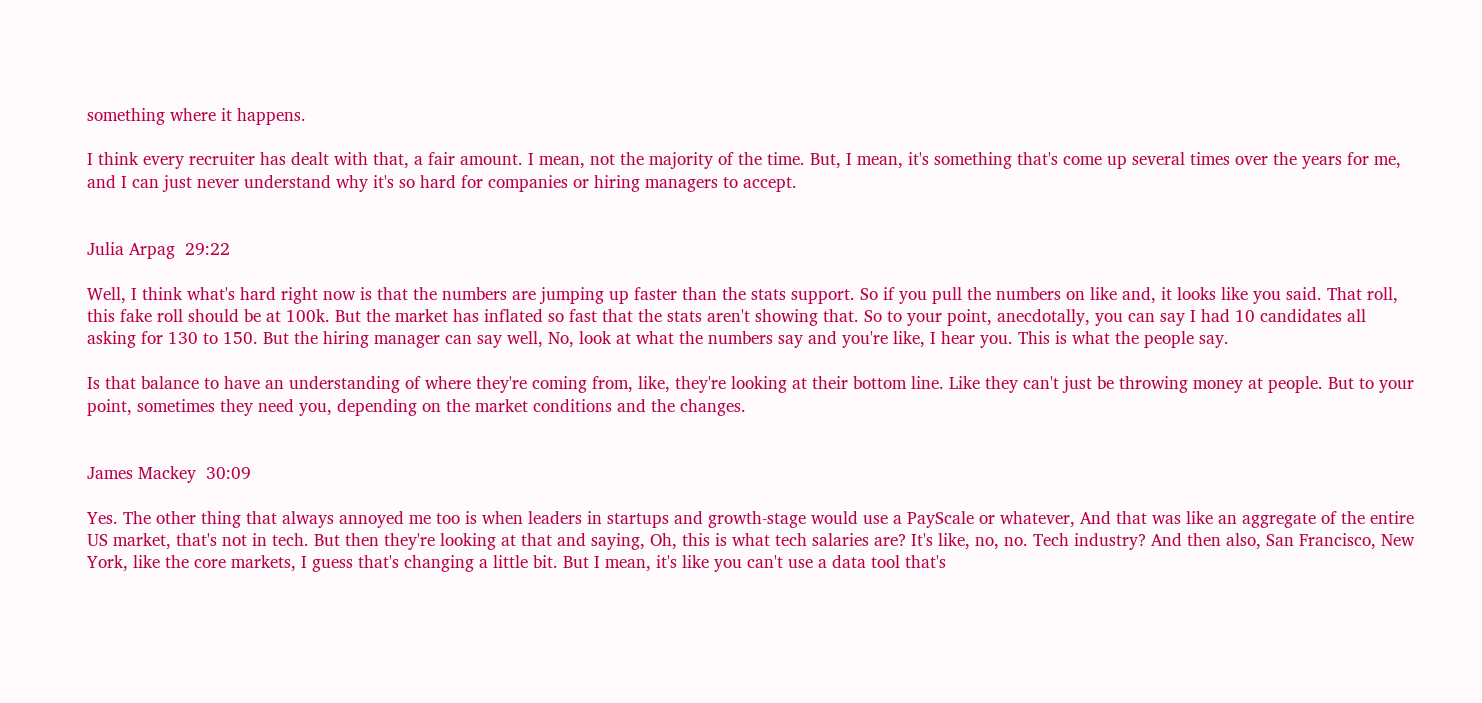something where it happens.

I think every recruiter has dealt with that, a fair amount. I mean, not the majority of the time. But, I mean, it's something that's come up several times over the years for me, and I can just never understand why it's so hard for companies or hiring managers to accept.


Julia Arpag  29:22

Well, I think what's hard right now is that the numbers are jumping up faster than the stats support. So if you pull the numbers on like and, it looks like you said. That roll, this fake roll should be at 100k. But the market has inflated so fast that the stats aren't showing that. So to your point, anecdotally, you can say I had 10 candidates all asking for 130 to 150. But the hiring manager can say well, No, look at what the numbers say and you're like, I hear you. This is what the people say.

Is that balance to have an understanding of where they're coming from, like, they're looking at their bottom line. Like they can't just be throwing money at people. But to your point, sometimes they need you, depending on the market conditions and the changes.


James Mackey  30:09

Yes. The other thing that always annoyed me too is when leaders in startups and growth-stage would use a PayScale or whatever, And that was like an aggregate of the entire US market, that's not in tech. But then they're looking at that and saying, Oh, this is what tech salaries are? It's like, no, no. Tech industry? And then also, San Francisco, New York, like the core markets, I guess that's changing a little bit. But I mean, it's like you can't use a data tool that's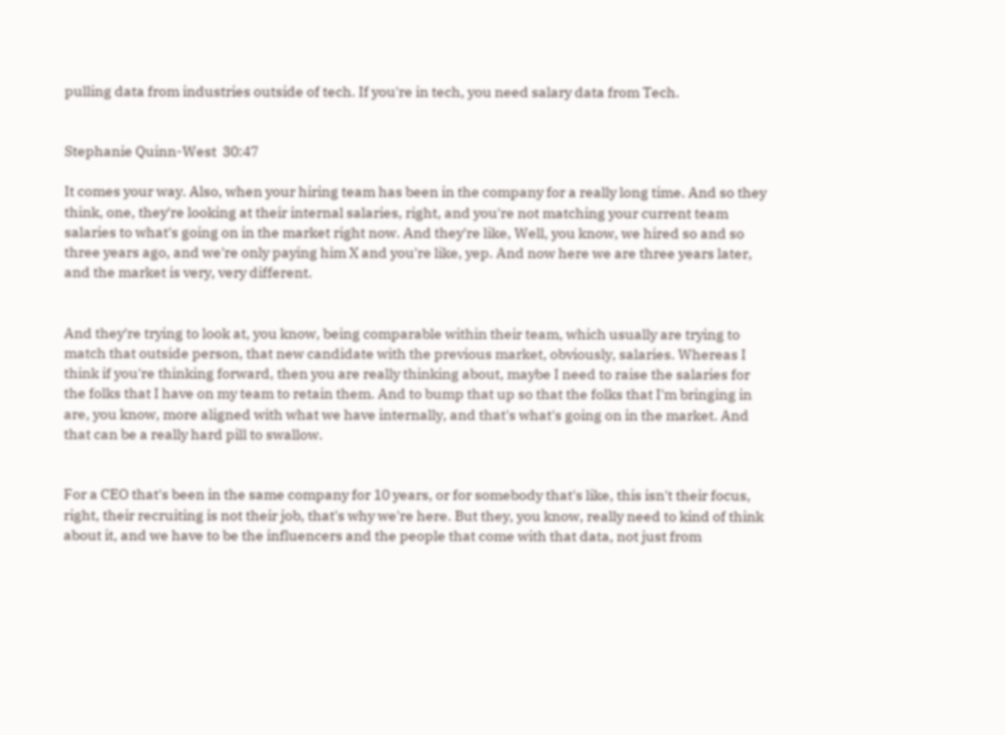pulling data from industries outside of tech. If you're in tech, you need salary data from Tech.


Stephanie Quinn-West  30:47

It comes your way. Also, when your hiring team has been in the company for a really long time. And so they think, one, they're looking at their internal salaries, right, and you're not matching your current team salaries to what's going on in the market right now. And they're like, Well, you know, we hired so and so three years ago, and we're only paying him X and you're like, yep. And now here we are three years later, and the market is very, very different.


And they're trying to look at, you know, being comparable within their team, which usually are trying to match that outside person, that new candidate with the previous market, obviously, salaries. Whereas I think if you're thinking forward, then you are really thinking about, maybe I need to raise the salaries for the folks that I have on my team to retain them. And to bump that up so that the folks that I'm bringing in are, you know, more aligned with what we have internally, and that's what's going on in the market. And that can be a really hard pill to swallow.


For a CEO that's been in the same company for 10 years, or for somebody that's like, this isn't their focus, right, their recruiting is not their job, that's why we're here. But they, you know, really need to kind of think about it, and we have to be the influencers and the people that come with that data, not just from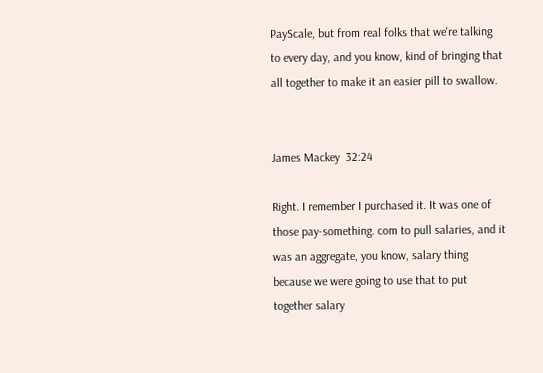PayScale, but from real folks that we're talking to every day, and you know, kind of bringing that all together to make it an easier pill to swallow.


James Mackey  32:24

Right. I remember I purchased it. It was one of those pay-something. com to pull salaries, and it was an aggregate, you know, salary thing because we were going to use that to put together salary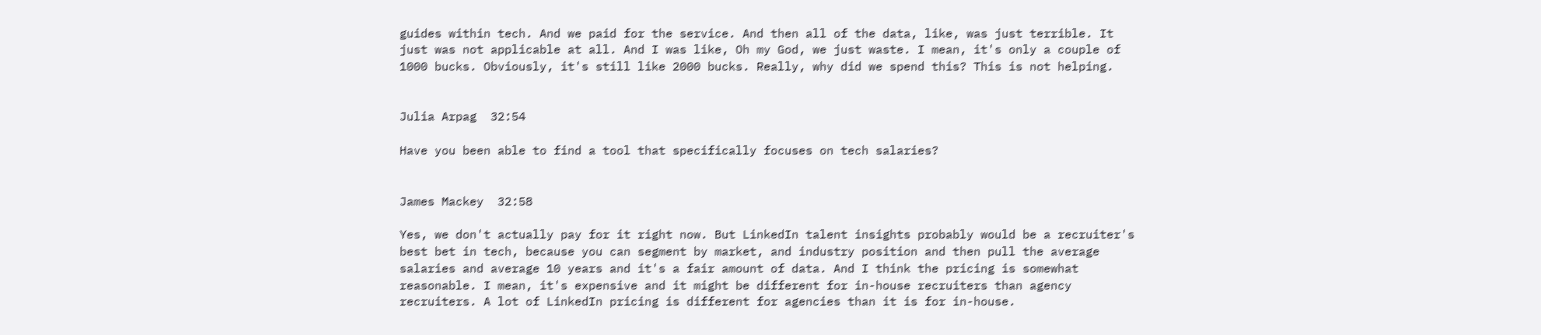guides within tech. And we paid for the service. And then all of the data, like, was just terrible. It just was not applicable at all. And I was like, Oh my God, we just waste. I mean, it's only a couple of 1000 bucks. Obviously, it's still like 2000 bucks. Really, why did we spend this? This is not helping.


Julia Arpag  32:54

Have you been able to find a tool that specifically focuses on tech salaries?


James Mackey  32:58

Yes, we don't actually pay for it right now. But LinkedIn talent insights probably would be a recruiter's best bet in tech, because you can segment by market, and industry position and then pull the average salaries and average 10 years and it's a fair amount of data. And I think the pricing is somewhat reasonable. I mean, it's expensive and it might be different for in-house recruiters than agency recruiters. A lot of LinkedIn pricing is different for agencies than it is for in-house.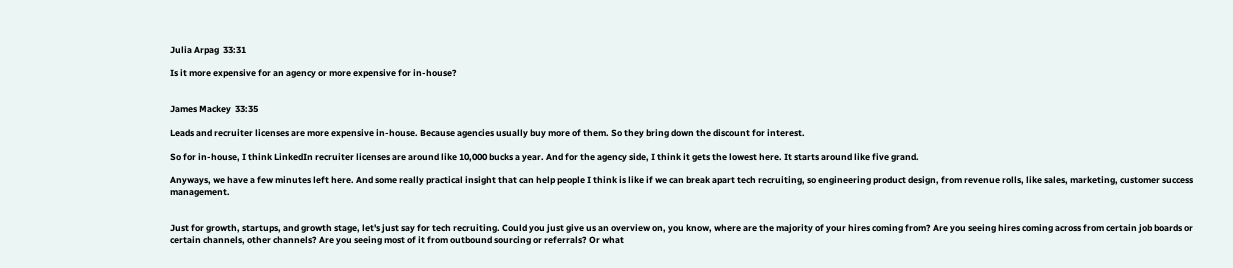Julia Arpag  33:31

Is it more expensive for an agency or more expensive for in-house?


James Mackey  33:35

Leads and recruiter licenses are more expensive in-house. Because agencies usually buy more of them. So they bring down the discount for interest.

So for in-house, I think LinkedIn recruiter licenses are around like 10,000 bucks a year. And for the agency side, I think it gets the lowest here. It starts around like five grand.

Anyways, we have a few minutes left here. And some really practical insight that can help people I think is like if we can break apart tech recruiting, so engineering product design, from revenue rolls, like sales, marketing, customer success management.


Just for growth, startups, and growth stage, let's just say for tech recruiting. Could you just give us an overview on, you know, where are the majority of your hires coming from? Are you seeing hires coming across from certain job boards or certain channels, other channels? Are you seeing most of it from outbound sourcing or referrals? Or what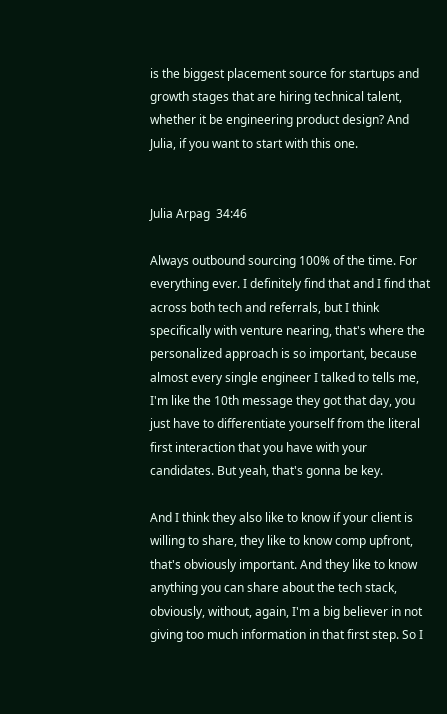is the biggest placement source for startups and growth stages that are hiring technical talent, whether it be engineering product design? And Julia, if you want to start with this one.


Julia Arpag  34:46

Always outbound sourcing 100% of the time. For everything ever. I definitely find that and I find that across both tech and referrals, but I think specifically with venture nearing, that's where the personalized approach is so important, because almost every single engineer I talked to tells me, I'm like the 10th message they got that day, you just have to differentiate yourself from the literal first interaction that you have with your candidates. But yeah, that's gonna be key.

And I think they also like to know if your client is willing to share, they like to know comp upfront, that's obviously important. And they like to know anything you can share about the tech stack, obviously, without, again, I'm a big believer in not giving too much information in that first step. So I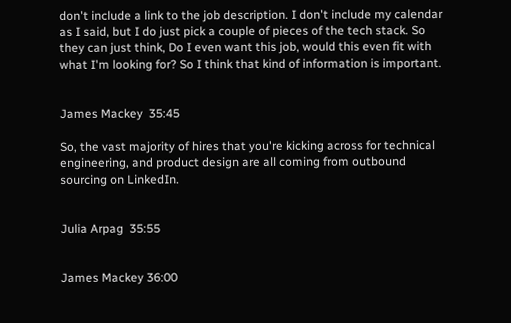don't include a link to the job description. I don't include my calendar as I said, but I do just pick a couple of pieces of the tech stack. So they can just think, Do I even want this job, would this even fit with what I'm looking for? So I think that kind of information is important.


James Mackey  35:45

So, the vast majority of hires that you're kicking across for technical engineering, and product design are all coming from outbound sourcing on LinkedIn.


Julia Arpag  35:55


James Mackey 36:00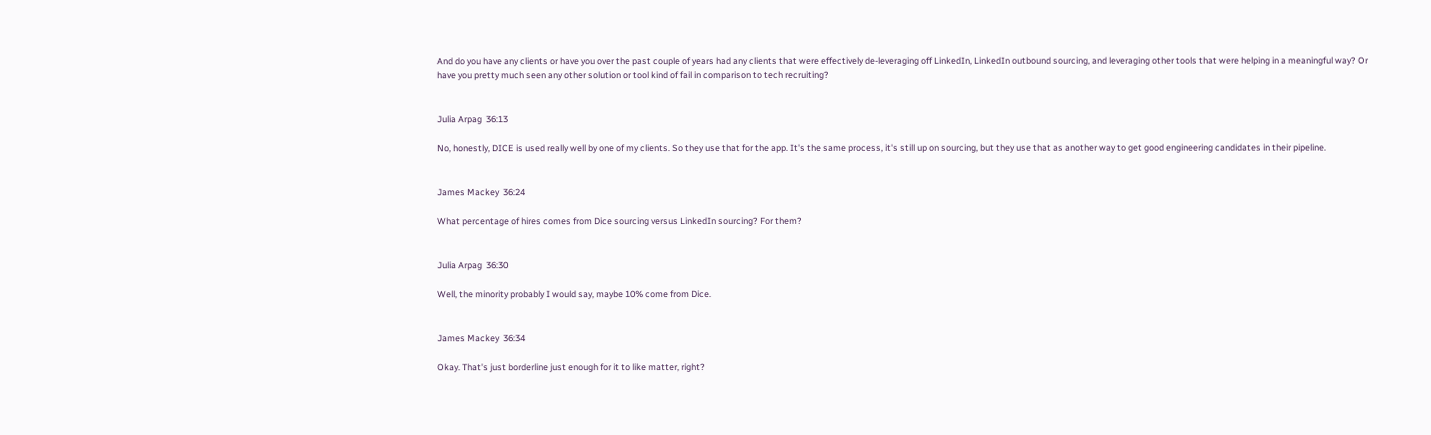And do you have any clients or have you over the past couple of years had any clients that were effectively de-leveraging off LinkedIn, LinkedIn outbound sourcing, and leveraging other tools that were helping in a meaningful way? Or have you pretty much seen any other solution or tool kind of fail in comparison to tech recruiting?


Julia Arpag  36:13

No, honestly, DICE is used really well by one of my clients. So they use that for the app. It's the same process, it's still up on sourcing, but they use that as another way to get good engineering candidates in their pipeline.


James Mackey  36:24

What percentage of hires comes from Dice sourcing versus LinkedIn sourcing? For them?


Julia Arpag  36:30

Well, the minority probably I would say, maybe 10% come from Dice.


James Mackey  36:34

Okay. That's just borderline just enough for it to like matter, right?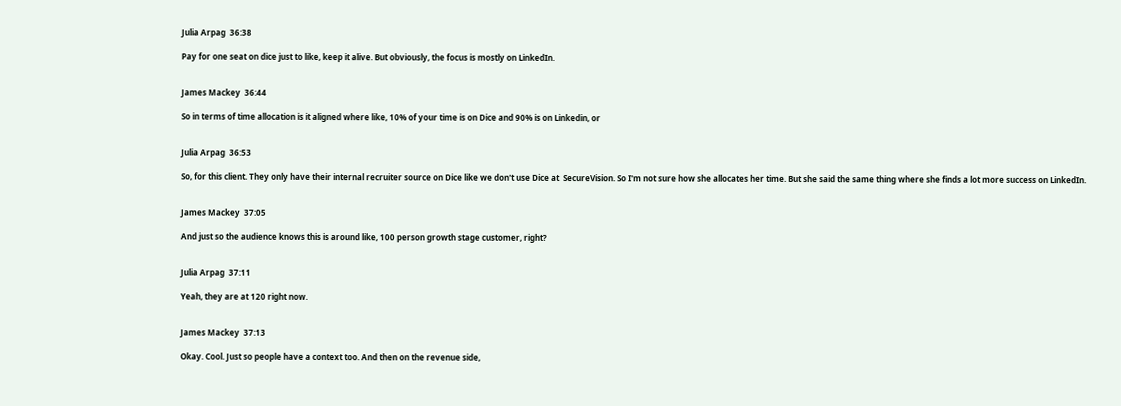Julia Arpag  36:38

Pay for one seat on dice just to like, keep it alive. But obviously, the focus is mostly on LinkedIn.


James Mackey  36:44

So in terms of time allocation is it aligned where like, 10% of your time is on Dice and 90% is on Linkedin, or


Julia Arpag  36:53

So, for this client. They only have their internal recruiter source on Dice like we don't use Dice at  SecureVision. So I'm not sure how she allocates her time. But she said the same thing where she finds a lot more success on LinkedIn.


James Mackey  37:05

And just so the audience knows this is around like, 100 person growth stage customer, right?


Julia Arpag  37:11

Yeah, they are at 120 right now.


James Mackey  37:13

Okay. Cool. Just so people have a context too. And then on the revenue side,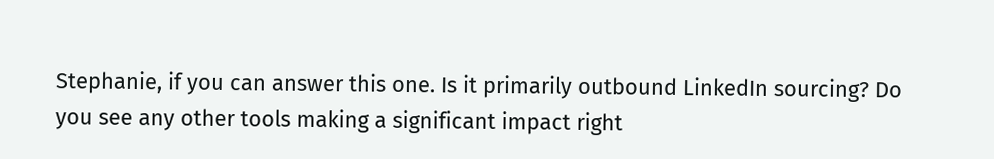Stephanie, if you can answer this one. Is it primarily outbound LinkedIn sourcing? Do you see any other tools making a significant impact right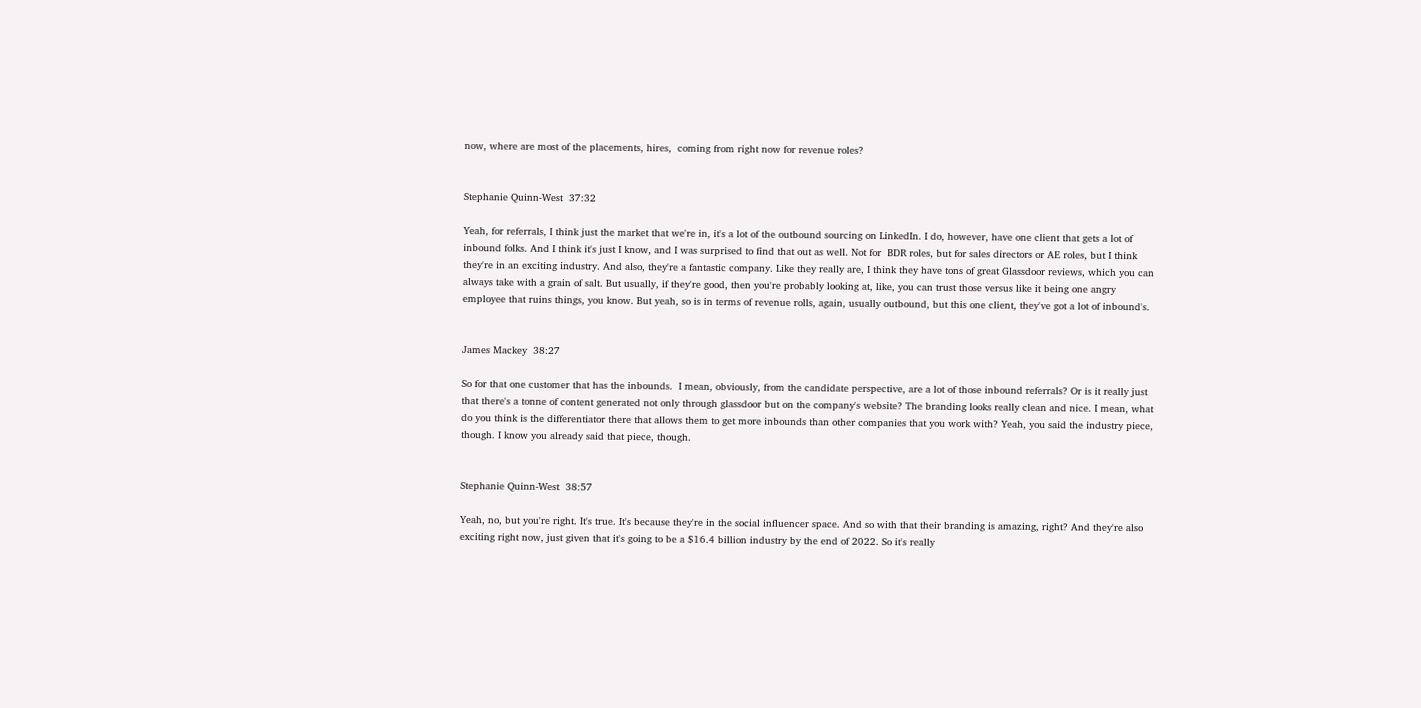now, where are most of the placements, hires,  coming from right now for revenue roles?


Stephanie Quinn-West  37:32

Yeah, for referrals, I think just the market that we're in, it's a lot of the outbound sourcing on LinkedIn. I do, however, have one client that gets a lot of inbound folks. And I think it's just I know, and I was surprised to find that out as well. Not for  BDR roles, but for sales directors or AE roles, but I think they're in an exciting industry. And also, they're a fantastic company. Like they really are, I think they have tons of great Glassdoor reviews, which you can always take with a grain of salt. But usually, if they're good, then you're probably looking at, like, you can trust those versus like it being one angry employee that ruins things, you know. But yeah, so is in terms of revenue rolls, again, usually outbound, but this one client, they've got a lot of inbound's.


James Mackey  38:27

So for that one customer that has the inbounds.  I mean, obviously, from the candidate perspective, are a lot of those inbound referrals? Or is it really just that there's a tonne of content generated not only through glassdoor but on the company's website? The branding looks really clean and nice. I mean, what do you think is the differentiator there that allows them to get more inbounds than other companies that you work with? Yeah, you said the industry piece, though. I know you already said that piece, though.


Stephanie Quinn-West  38:57

Yeah, no, but you're right. It's true. It's because they're in the social influencer space. And so with that their branding is amazing, right? And they're also exciting right now, just given that it's going to be a $16.4 billion industry by the end of 2022. So it's really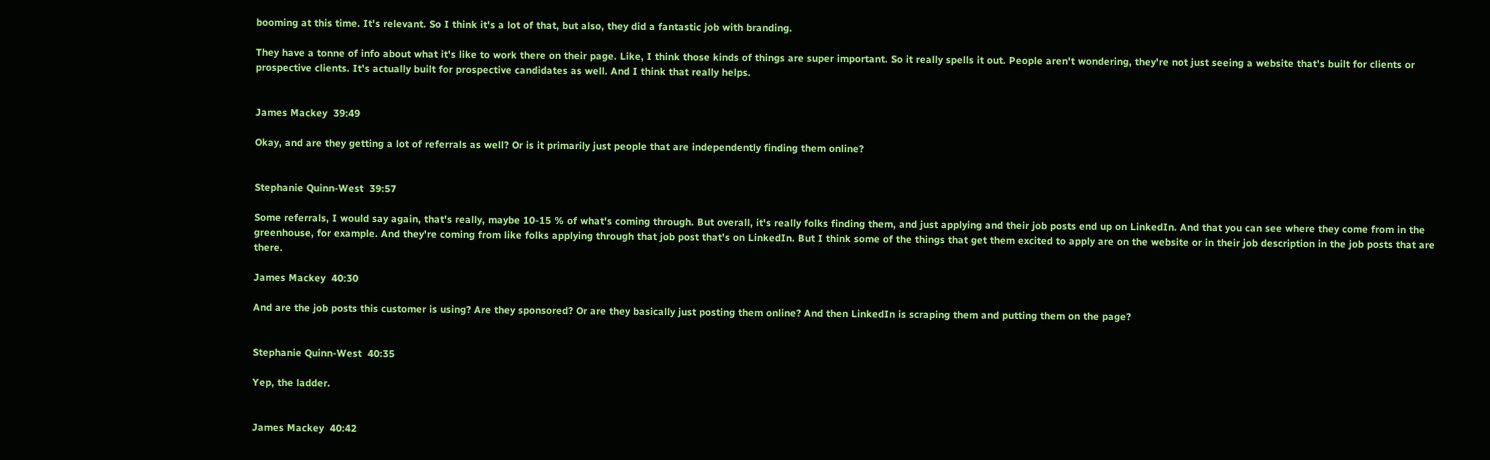booming at this time. It's relevant. So I think it's a lot of that, but also, they did a fantastic job with branding.

They have a tonne of info about what it's like to work there on their page. Like, I think those kinds of things are super important. So it really spells it out. People aren't wondering, they're not just seeing a website that's built for clients or prospective clients. It's actually built for prospective candidates as well. And I think that really helps.


James Mackey  39:49

Okay, and are they getting a lot of referrals as well? Or is it primarily just people that are independently finding them online?


Stephanie Quinn-West  39:57

Some referrals, I would say again, that's really, maybe 10-15 % of what's coming through. But overall, it's really folks finding them, and just applying and their job posts end up on LinkedIn. And that you can see where they come from in the greenhouse, for example. And they're coming from like folks applying through that job post that's on LinkedIn. But I think some of the things that get them excited to apply are on the website or in their job description in the job posts that are there.

James Mackey  40:30

And are the job posts this customer is using? Are they sponsored? Or are they basically just posting them online? And then LinkedIn is scraping them and putting them on the page?


Stephanie Quinn-West  40:35

Yep, the ladder.


James Mackey  40:42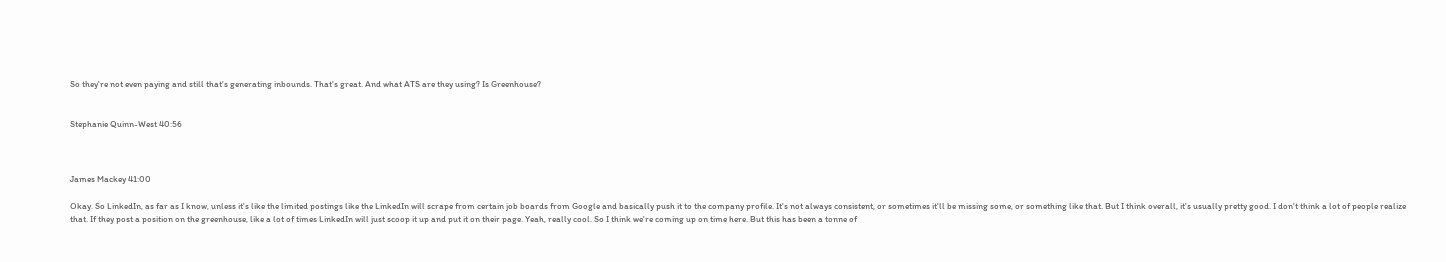So they're not even paying and still that's generating inbounds. That's great. And what ATS are they using? Is Greenhouse?


Stephanie Quinn-West 40:56



James Mackey 41:00

Okay. So LinkedIn, as far as I know, unless it's like the limited postings like the LinkedIn will scrape from certain job boards from Google and basically push it to the company profile. It's not always consistent, or sometimes it'll be missing some, or something like that. But I think overall, it's usually pretty good. I don't think a lot of people realize that. If they post a position on the greenhouse, like a lot of times LinkedIn will just scoop it up and put it on their page. Yeah, really cool. So I think we're coming up on time here. But this has been a tonne of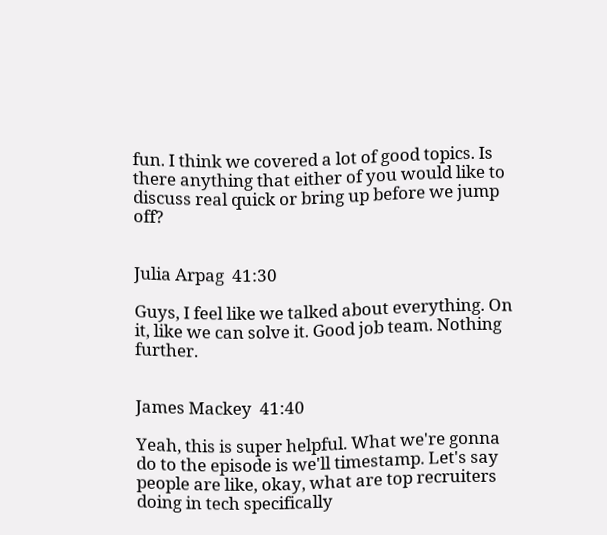fun. I think we covered a lot of good topics. Is there anything that either of you would like to discuss real quick or bring up before we jump off?


Julia Arpag  41:30

Guys, I feel like we talked about everything. On it, like we can solve it. Good job team. Nothing further.


James Mackey  41:40

Yeah, this is super helpful. What we're gonna do to the episode is we'll timestamp. Let's say people are like, okay, what are top recruiters doing in tech specifically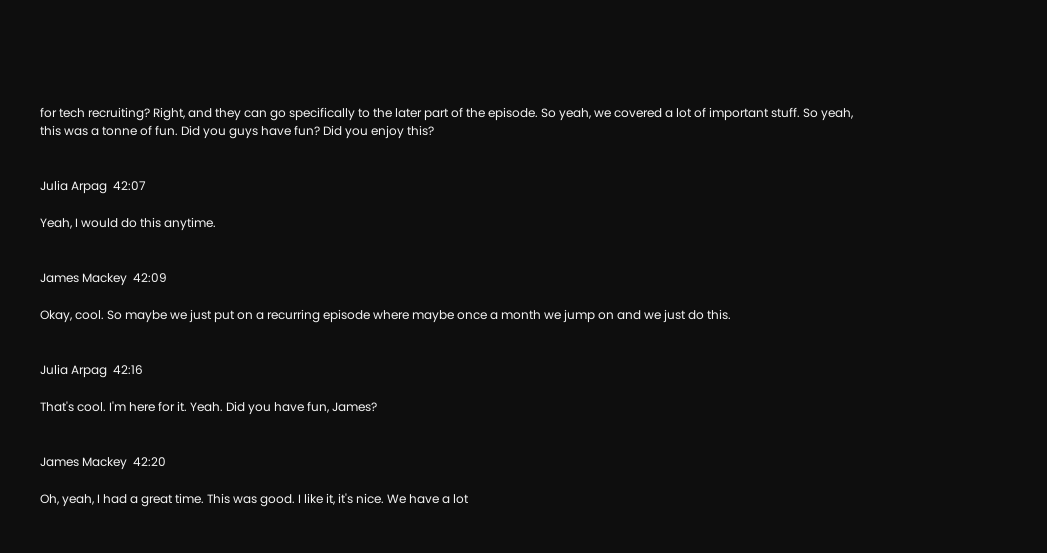for tech recruiting? Right, and they can go specifically to the later part of the episode. So yeah, we covered a lot of important stuff. So yeah, this was a tonne of fun. Did you guys have fun? Did you enjoy this?


Julia Arpag  42:07

Yeah, I would do this anytime.


James Mackey  42:09

Okay, cool. So maybe we just put on a recurring episode where maybe once a month we jump on and we just do this.


Julia Arpag  42:16

That's cool. I'm here for it. Yeah. Did you have fun, James?


James Mackey  42:20

Oh, yeah, I had a great time. This was good. I like it, it's nice. We have a lot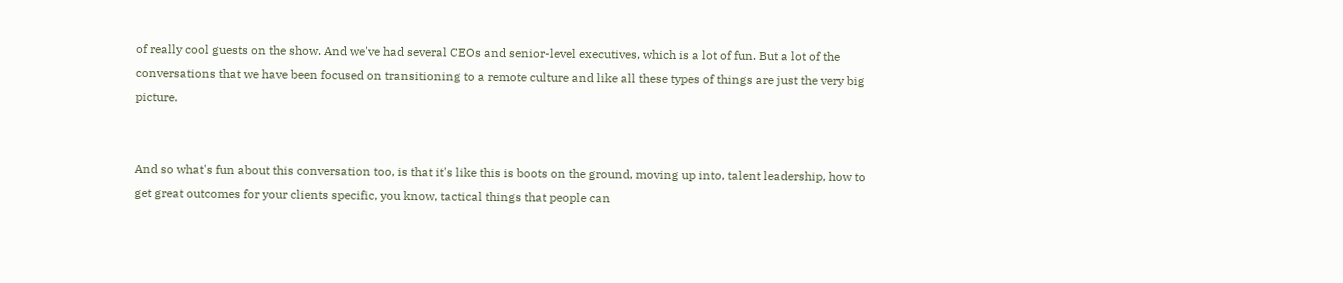of really cool guests on the show. And we've had several CEOs and senior-level executives, which is a lot of fun. But a lot of the conversations that we have been focused on transitioning to a remote culture and like all these types of things are just the very big picture.


And so what's fun about this conversation too, is that it's like this is boots on the ground, moving up into, talent leadership, how to get great outcomes for your clients specific, you know, tactical things that people can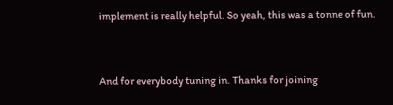implement is really helpful. So yeah, this was a tonne of fun.


And for everybody tuning in. Thanks for joining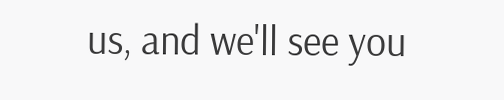us, and we'll see you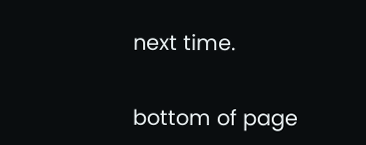next time.

bottom of page